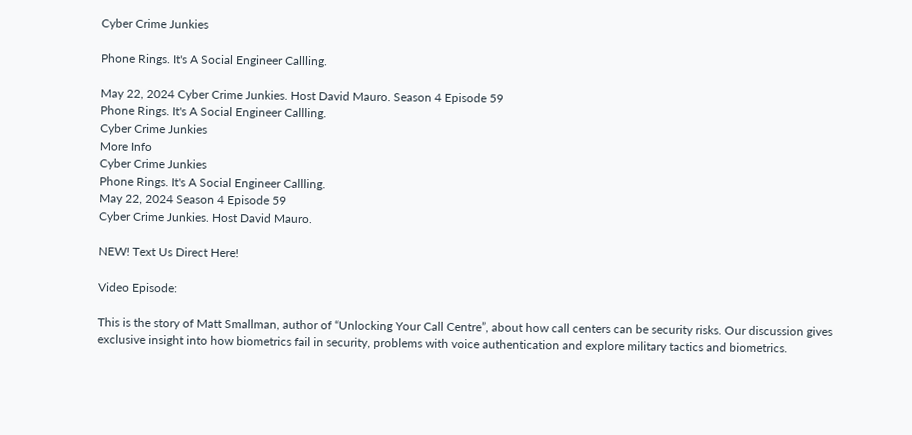Cyber Crime Junkies

Phone Rings. It's A Social Engineer Callling.

May 22, 2024 Cyber Crime Junkies. Host David Mauro. Season 4 Episode 59
Phone Rings. It's A Social Engineer Callling.
Cyber Crime Junkies
More Info
Cyber Crime Junkies
Phone Rings. It's A Social Engineer Callling.
May 22, 2024 Season 4 Episode 59
Cyber Crime Junkies. Host David Mauro.

NEW! Text Us Direct Here!

Video Episode:

This is the story of Matt Smallman, author of “Unlocking Your Call Centre”, about how call centers can be security risks. Our discussion gives exclusive insight into how biometrics fail in security, problems with voice authentication and explore military tactics and biometrics.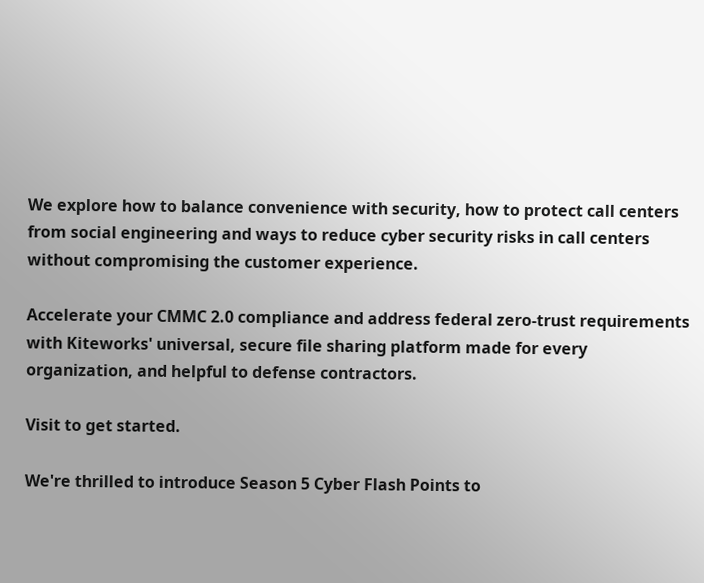We explore how to balance convenience with security, how to protect call centers from social engineering and ways to reduce cyber security risks in call centers without compromising the customer experience.

Accelerate your CMMC 2.0 compliance and address federal zero-trust requirements with Kiteworks' universal, secure file sharing platform made for every organization, and helpful to defense contractors.

Visit to get started.

We're thrilled to introduce Season 5 Cyber Flash Points to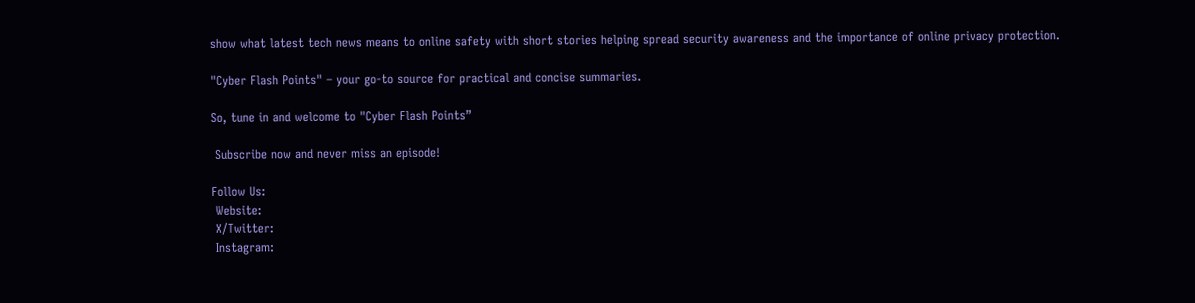show what latest tech news means to online safety with short stories helping spread security awareness and the importance of online privacy protection.

"Cyber Flash Points" – your go-to source for practical and concise summaries.

So, tune in and welcome to "Cyber Flash Points”

 Subscribe now and never miss an episode!

Follow Us:
 Website:
 X/Twitter:
 Instagram: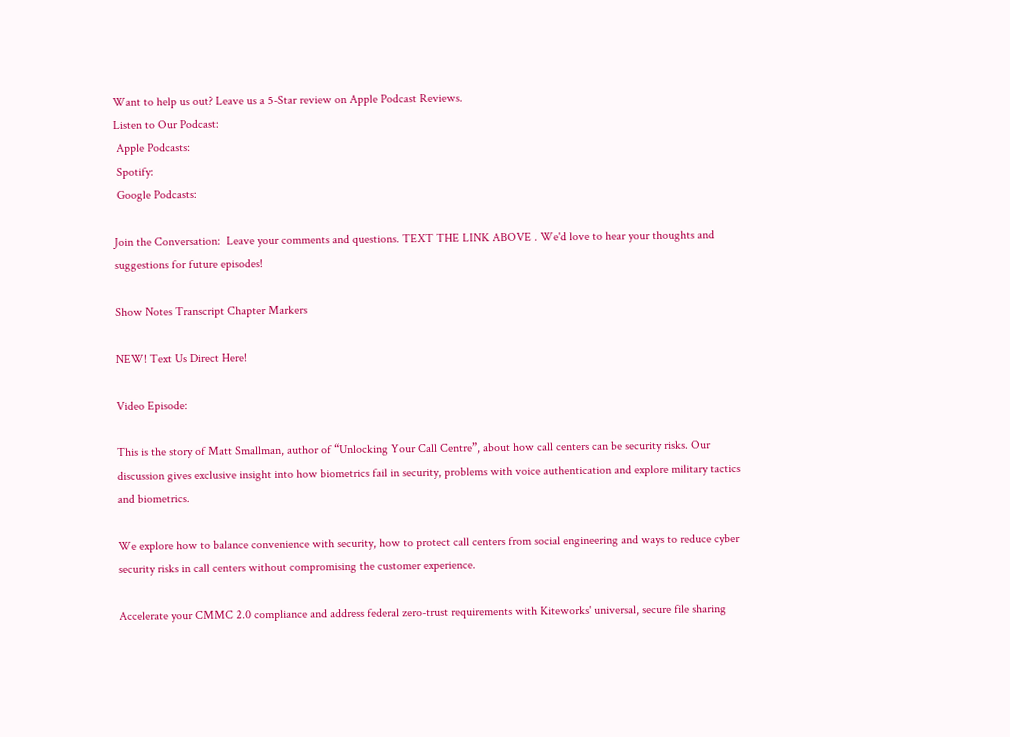Want to help us out? Leave us a 5-Star review on Apple Podcast Reviews.
Listen to Our Podcast:
 Apple Podcasts:
 Spotify:
 Google Podcasts:

Join the Conversation:  Leave your comments and questions. TEXT THE LINK ABOVE . We'd love to hear your thoughts and suggestions for future episodes!

Show Notes Transcript Chapter Markers

NEW! Text Us Direct Here!

Video Episode:

This is the story of Matt Smallman, author of “Unlocking Your Call Centre”, about how call centers can be security risks. Our discussion gives exclusive insight into how biometrics fail in security, problems with voice authentication and explore military tactics and biometrics.

We explore how to balance convenience with security, how to protect call centers from social engineering and ways to reduce cyber security risks in call centers without compromising the customer experience.

Accelerate your CMMC 2.0 compliance and address federal zero-trust requirements with Kiteworks' universal, secure file sharing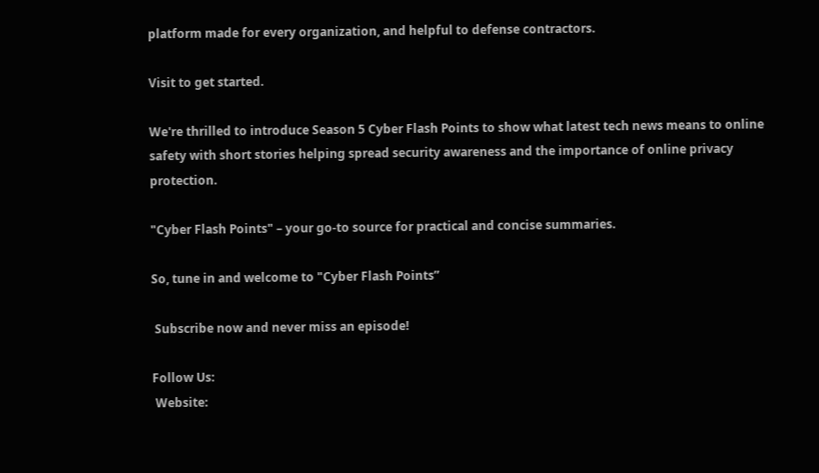platform made for every organization, and helpful to defense contractors.

Visit to get started.

We're thrilled to introduce Season 5 Cyber Flash Points to show what latest tech news means to online safety with short stories helping spread security awareness and the importance of online privacy protection.

"Cyber Flash Points" – your go-to source for practical and concise summaries.

So, tune in and welcome to "Cyber Flash Points”

 Subscribe now and never miss an episode!

Follow Us:
 Website: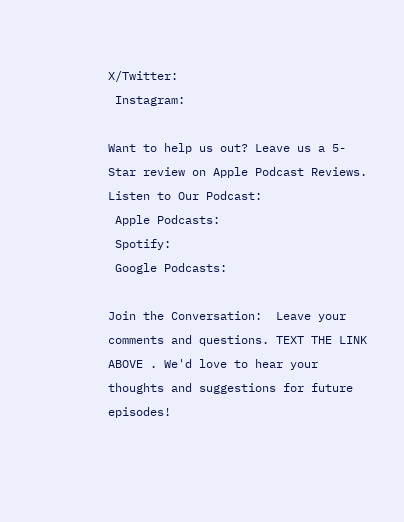X/Twitter:
 Instagram:

Want to help us out? Leave us a 5-Star review on Apple Podcast Reviews.
Listen to Our Podcast:
 Apple Podcasts:
 Spotify:
 Google Podcasts:

Join the Conversation:  Leave your comments and questions. TEXT THE LINK ABOVE . We'd love to hear your thoughts and suggestions for future episodes!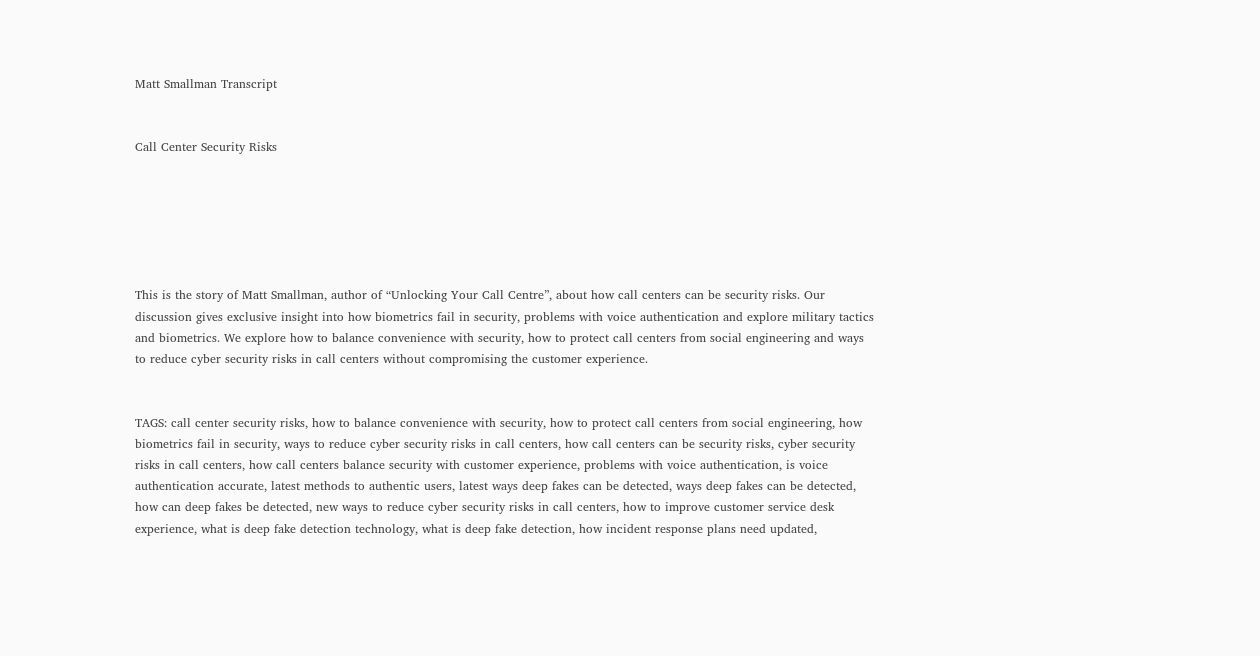Matt Smallman Transcript


Call Center Security Risks






This is the story of Matt Smallman, author of “Unlocking Your Call Centre”, about how call centers can be security risks. Our discussion gives exclusive insight into how biometrics fail in security, problems with voice authentication and explore military tactics and biometrics. We explore how to balance convenience with security, how to protect call centers from social engineering and ways to reduce cyber security risks in call centers without compromising the customer experience.


TAGS: call center security risks, how to balance convenience with security, how to protect call centers from social engineering, how biometrics fail in security, ways to reduce cyber security risks in call centers, how call centers can be security risks, cyber security risks in call centers, how call centers balance security with customer experience, problems with voice authentication, is voice authentication accurate, latest methods to authentic users, latest ways deep fakes can be detected, ways deep fakes can be detected, how can deep fakes be detected, new ways to reduce cyber security risks in call centers, how to improve customer service desk experience, what is deep fake detection technology, what is deep fake detection, how incident response plans need updated,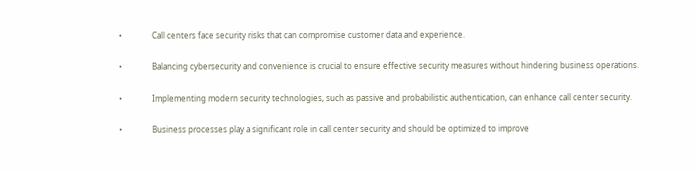•               Call centers face security risks that can compromise customer data and experience.

•               Balancing cybersecurity and convenience is crucial to ensure effective security measures without hindering business operations.

•               Implementing modern security technologies, such as passive and probabilistic authentication, can enhance call center security.

•               Business processes play a significant role in call center security and should be optimized to improve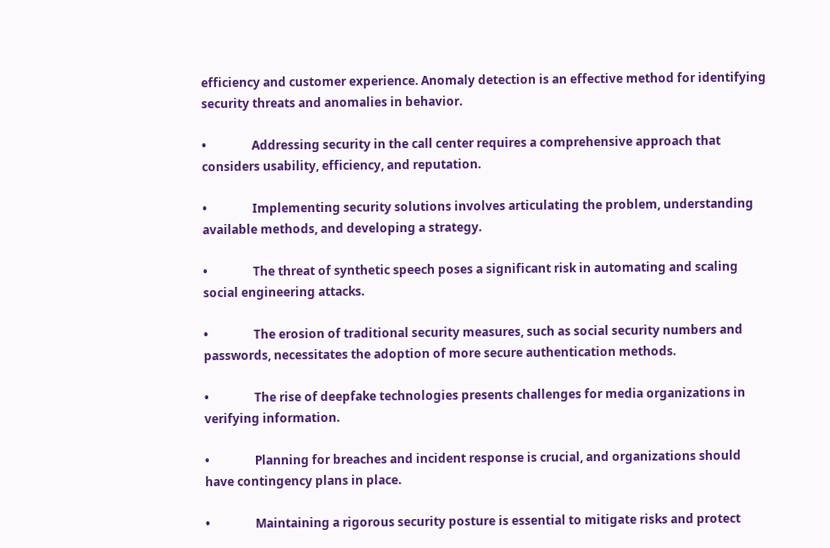efficiency and customer experience. Anomaly detection is an effective method for identifying security threats and anomalies in behavior.

•               Addressing security in the call center requires a comprehensive approach that considers usability, efficiency, and reputation.

•               Implementing security solutions involves articulating the problem, understanding available methods, and developing a strategy.

•               The threat of synthetic speech poses a significant risk in automating and scaling social engineering attacks.

•               The erosion of traditional security measures, such as social security numbers and passwords, necessitates the adoption of more secure authentication methods.

•               The rise of deepfake technologies presents challenges for media organizations in verifying information.

•               Planning for breaches and incident response is crucial, and organizations should have contingency plans in place.

•               Maintaining a rigorous security posture is essential to mitigate risks and protect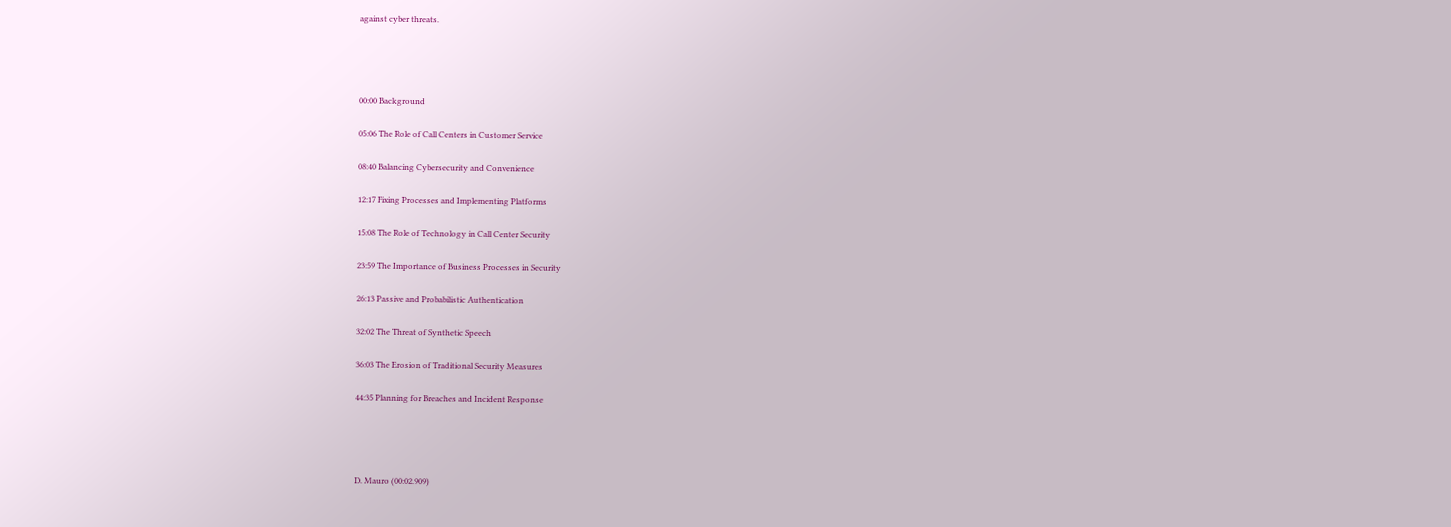against cyber threats.




00:00 Background

05:06 The Role of Call Centers in Customer Service

08:40 Balancing Cybersecurity and Convenience

12:17 Fixing Processes and Implementing Platforms

15:08 The Role of Technology in Call Center Security

23:59 The Importance of Business Processes in Security

26:13 Passive and Probabilistic Authentication

32:02 The Threat of Synthetic Speech

36:03 The Erosion of Traditional Security Measures

44:35 Planning for Breaches and Incident Response




D. Mauro (00:02.909)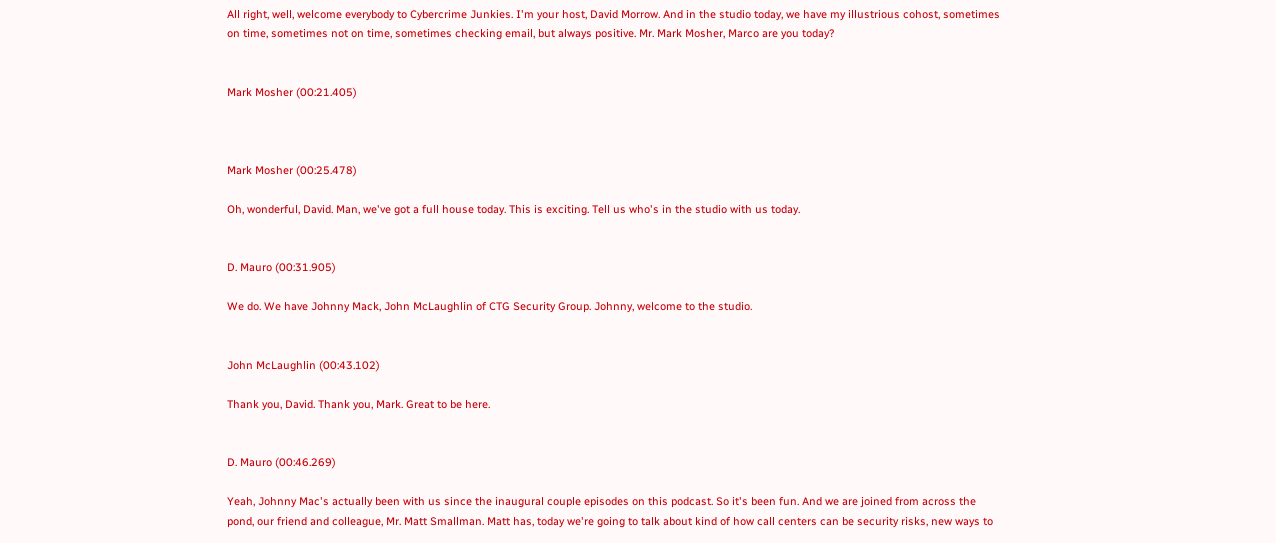All right, well, welcome everybody to Cybercrime Junkies. I'm your host, David Morrow. And in the studio today, we have my illustrious cohost, sometimes on time, sometimes not on time, sometimes checking email, but always positive. Mr. Mark Mosher, Marco are you today?


Mark Mosher (00:21.405)



Mark Mosher (00:25.478)

Oh, wonderful, David. Man, we've got a full house today. This is exciting. Tell us who's in the studio with us today.


D. Mauro (00:31.905)

We do. We have Johnny Mack, John McLaughlin of CTG Security Group. Johnny, welcome to the studio.


John McLaughlin (00:43.102)

Thank you, David. Thank you, Mark. Great to be here.


D. Mauro (00:46.269)

Yeah, Johnny Mac's actually been with us since the inaugural couple episodes on this podcast. So it's been fun. And we are joined from across the pond, our friend and colleague, Mr. Matt Smallman. Matt has, today we're going to talk about kind of how call centers can be security risks, new ways to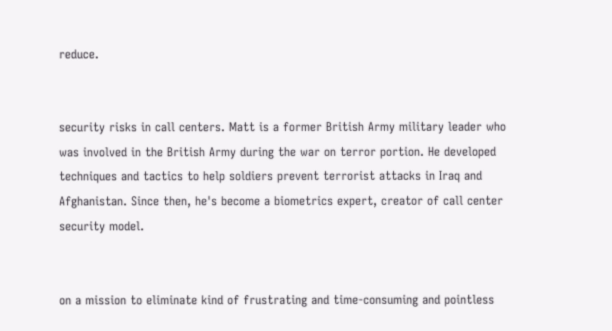reduce.


security risks in call centers. Matt is a former British Army military leader who was involved in the British Army during the war on terror portion. He developed techniques and tactics to help soldiers prevent terrorist attacks in Iraq and Afghanistan. Since then, he's become a biometrics expert, creator of call center security model.


on a mission to eliminate kind of frustrating and time-consuming and pointless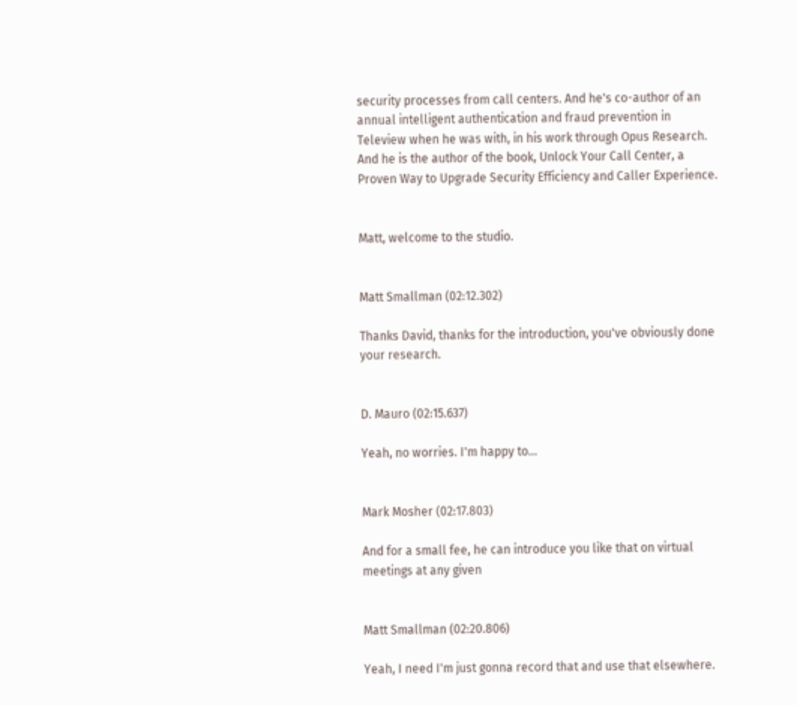security processes from call centers. And he's co-author of an annual intelligent authentication and fraud prevention in Teleview when he was with, in his work through Opus Research. And he is the author of the book, Unlock Your Call Center, a Proven Way to Upgrade Security Efficiency and Caller Experience.


Matt, welcome to the studio.


Matt Smallman (02:12.302)

Thanks David, thanks for the introduction, you've obviously done your research.


D. Mauro (02:15.637)

Yeah, no worries. I'm happy to...


Mark Mosher (02:17.803)

And for a small fee, he can introduce you like that on virtual meetings at any given


Matt Smallman (02:20.806)

Yeah, I need I'm just gonna record that and use that elsewhere.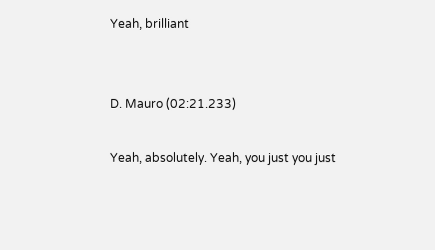Yeah, brilliant


D. Mauro (02:21.233)

Yeah, absolutely. Yeah, you just you just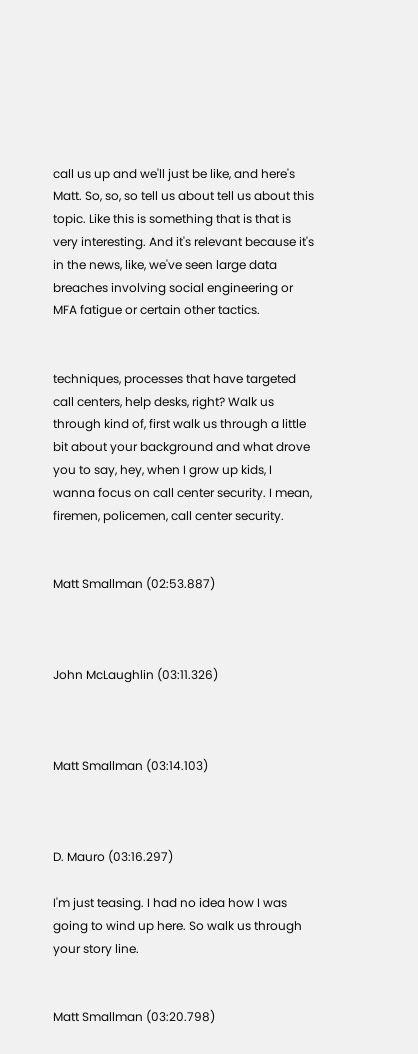call us up and we'll just be like, and here's Matt. So, so, so tell us about tell us about this topic. Like this is something that is that is very interesting. And it's relevant because it's in the news, like, we've seen large data breaches involving social engineering or MFA fatigue or certain other tactics.


techniques, processes that have targeted call centers, help desks, right? Walk us through kind of, first walk us through a little bit about your background and what drove you to say, hey, when I grow up kids, I wanna focus on call center security. I mean, firemen, policemen, call center security.


Matt Smallman (02:53.887)



John McLaughlin (03:11.326)



Matt Smallman (03:14.103)



D. Mauro (03:16.297)

I'm just teasing. I had no idea how I was going to wind up here. So walk us through your story line.


Matt Smallman (03:20.798)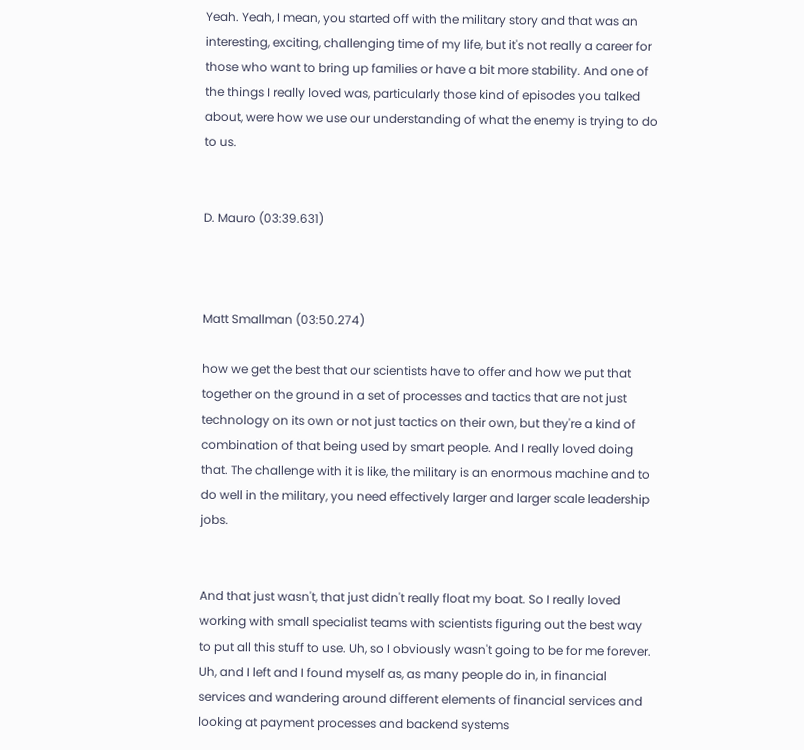Yeah. Yeah, I mean, you started off with the military story and that was an interesting, exciting, challenging time of my life, but it's not really a career for those who want to bring up families or have a bit more stability. And one of the things I really loved was, particularly those kind of episodes you talked about, were how we use our understanding of what the enemy is trying to do to us.


D. Mauro (03:39.631)



Matt Smallman (03:50.274)

how we get the best that our scientists have to offer and how we put that together on the ground in a set of processes and tactics that are not just technology on its own or not just tactics on their own, but they're a kind of combination of that being used by smart people. And I really loved doing that. The challenge with it is like, the military is an enormous machine and to do well in the military, you need effectively larger and larger scale leadership jobs.


And that just wasn't, that just didn't really float my boat. So I really loved working with small specialist teams with scientists figuring out the best way to put all this stuff to use. Uh, so I obviously wasn't going to be for me forever. Uh, and I left and I found myself as, as many people do in, in financial services and wandering around different elements of financial services and looking at payment processes and backend systems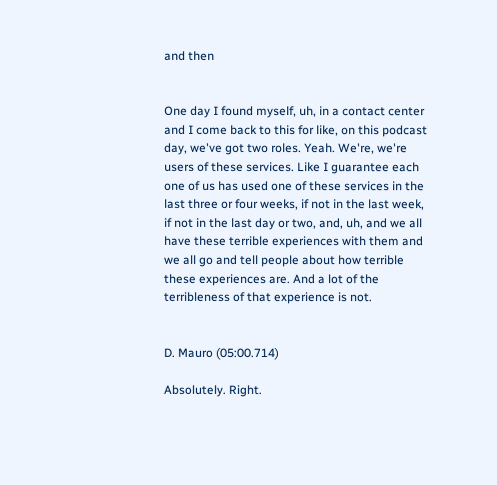and then


One day I found myself, uh, in a contact center and I come back to this for like, on this podcast day, we've got two roles. Yeah. We're, we're users of these services. Like I guarantee each one of us has used one of these services in the last three or four weeks, if not in the last week, if not in the last day or two, and, uh, and we all have these terrible experiences with them and we all go and tell people about how terrible these experiences are. And a lot of the terribleness of that experience is not.


D. Mauro (05:00.714)

Absolutely. Right.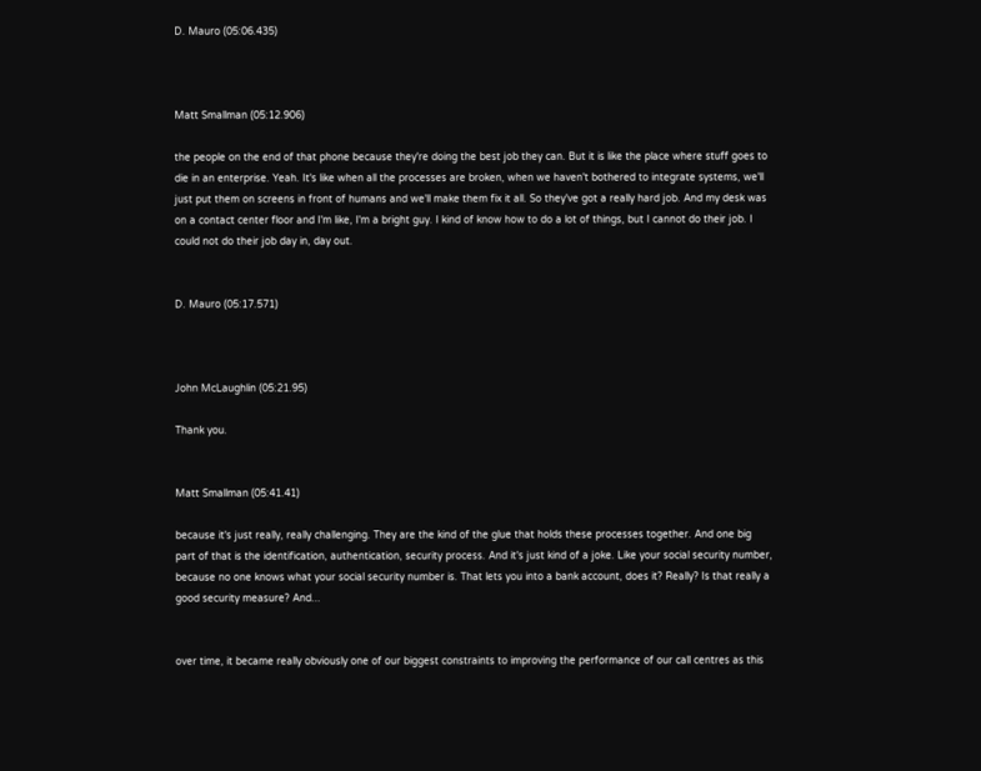D. Mauro (05:06.435)



Matt Smallman (05:12.906)

the people on the end of that phone because they're doing the best job they can. But it is like the place where stuff goes to die in an enterprise. Yeah. It's like when all the processes are broken, when we haven't bothered to integrate systems, we'll just put them on screens in front of humans and we'll make them fix it all. So they've got a really hard job. And my desk was on a contact center floor and I'm like, I'm a bright guy. I kind of know how to do a lot of things, but I cannot do their job. I could not do their job day in, day out.


D. Mauro (05:17.571)



John McLaughlin (05:21.95)

Thank you.


Matt Smallman (05:41.41)

because it's just really, really challenging. They are the kind of the glue that holds these processes together. And one big part of that is the identification, authentication, security process. And it's just kind of a joke. Like your social security number, because no one knows what your social security number is. That lets you into a bank account, does it? Really? Is that really a good security measure? And...


over time, it became really obviously one of our biggest constraints to improving the performance of our call centres as this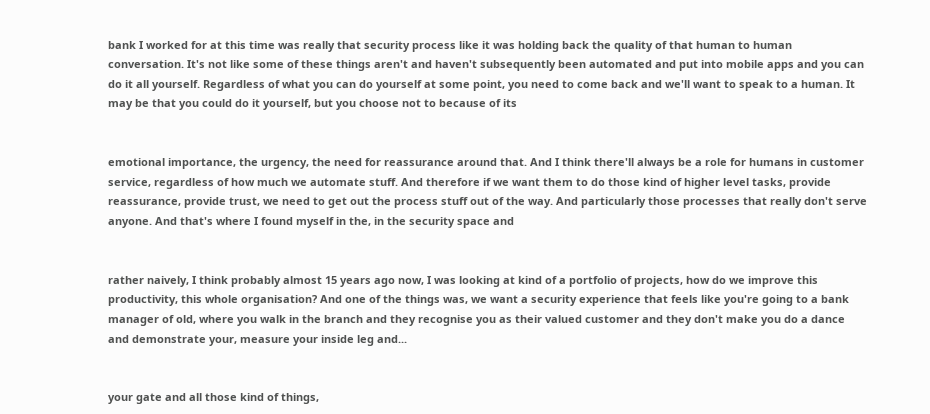bank I worked for at this time was really that security process like it was holding back the quality of that human to human conversation. It's not like some of these things aren't and haven't subsequently been automated and put into mobile apps and you can do it all yourself. Regardless of what you can do yourself at some point, you need to come back and we'll want to speak to a human. It may be that you could do it yourself, but you choose not to because of its


emotional importance, the urgency, the need for reassurance around that. And I think there'll always be a role for humans in customer service, regardless of how much we automate stuff. And therefore if we want them to do those kind of higher level tasks, provide reassurance, provide trust, we need to get out the process stuff out of the way. And particularly those processes that really don't serve anyone. And that's where I found myself in the, in the security space and


rather naively, I think probably almost 15 years ago now, I was looking at kind of a portfolio of projects, how do we improve this productivity, this whole organisation? And one of the things was, we want a security experience that feels like you're going to a bank manager of old, where you walk in the branch and they recognise you as their valued customer and they don't make you do a dance and demonstrate your, measure your inside leg and...


your gate and all those kind of things,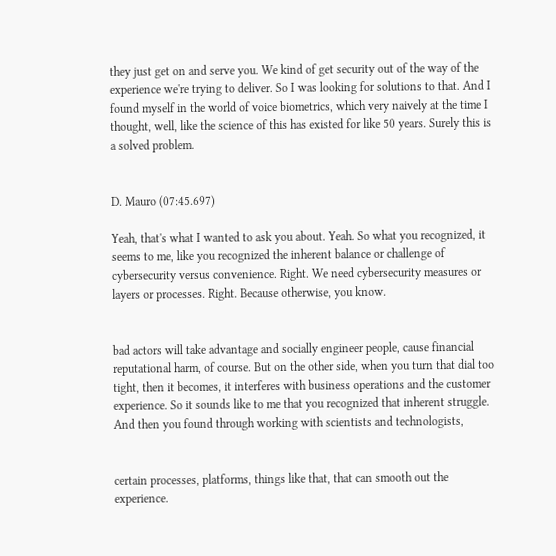they just get on and serve you. We kind of get security out of the way of the experience we're trying to deliver. So I was looking for solutions to that. And I found myself in the world of voice biometrics, which very naively at the time I thought, well, like the science of this has existed for like 50 years. Surely this is a solved problem.


D. Mauro (07:45.697)

Yeah, that's what I wanted to ask you about. Yeah. So what you recognized, it seems to me, like you recognized the inherent balance or challenge of cybersecurity versus convenience. Right. We need cybersecurity measures or layers or processes. Right. Because otherwise, you know.


bad actors will take advantage and socially engineer people, cause financial reputational harm, of course. But on the other side, when you turn that dial too tight, then it becomes, it interferes with business operations and the customer experience. So it sounds like to me that you recognized that inherent struggle. And then you found through working with scientists and technologists,


certain processes, platforms, things like that, that can smooth out the experience.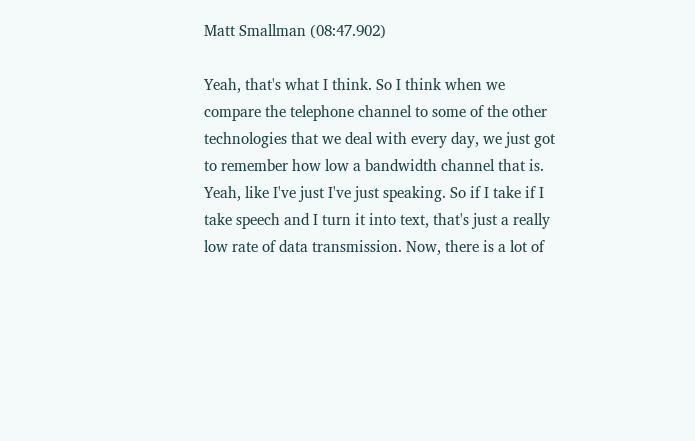Matt Smallman (08:47.902)

Yeah, that's what I think. So I think when we compare the telephone channel to some of the other technologies that we deal with every day, we just got to remember how low a bandwidth channel that is. Yeah, like I've just I've just speaking. So if I take if I take speech and I turn it into text, that's just a really low rate of data transmission. Now, there is a lot of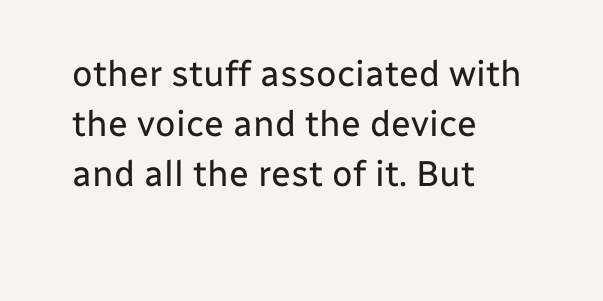other stuff associated with the voice and the device and all the rest of it. But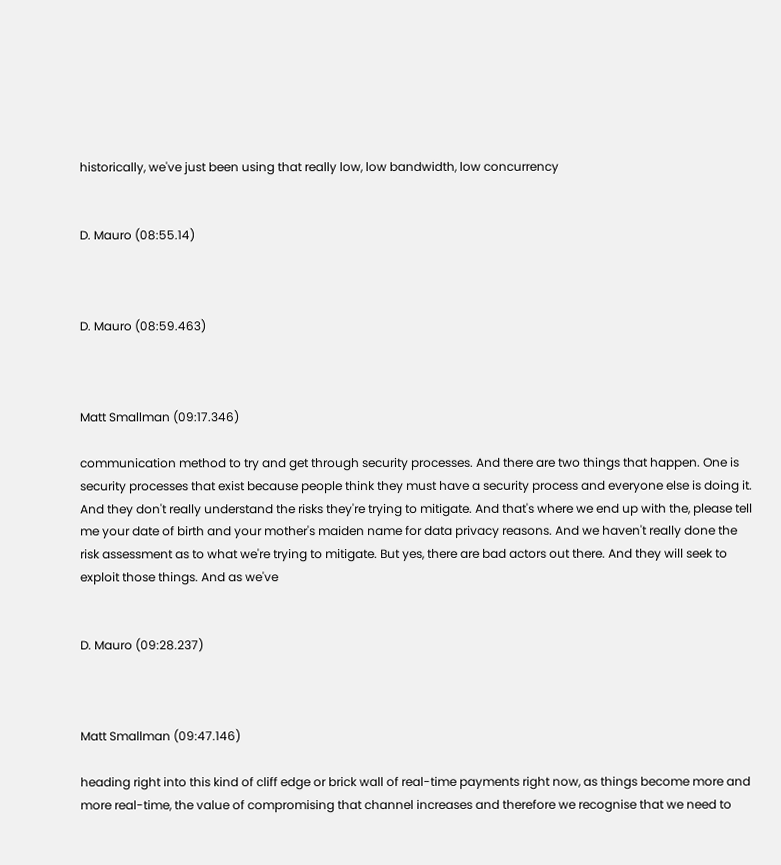historically, we've just been using that really low, low bandwidth, low concurrency


D. Mauro (08:55.14)



D. Mauro (08:59.463)



Matt Smallman (09:17.346)

communication method to try and get through security processes. And there are two things that happen. One is security processes that exist because people think they must have a security process and everyone else is doing it. And they don't really understand the risks they're trying to mitigate. And that's where we end up with the, please tell me your date of birth and your mother's maiden name for data privacy reasons. And we haven't really done the risk assessment as to what we're trying to mitigate. But yes, there are bad actors out there. And they will seek to exploit those things. And as we've


D. Mauro (09:28.237)



Matt Smallman (09:47.146)

heading right into this kind of cliff edge or brick wall of real-time payments right now, as things become more and more real-time, the value of compromising that channel increases and therefore we recognise that we need to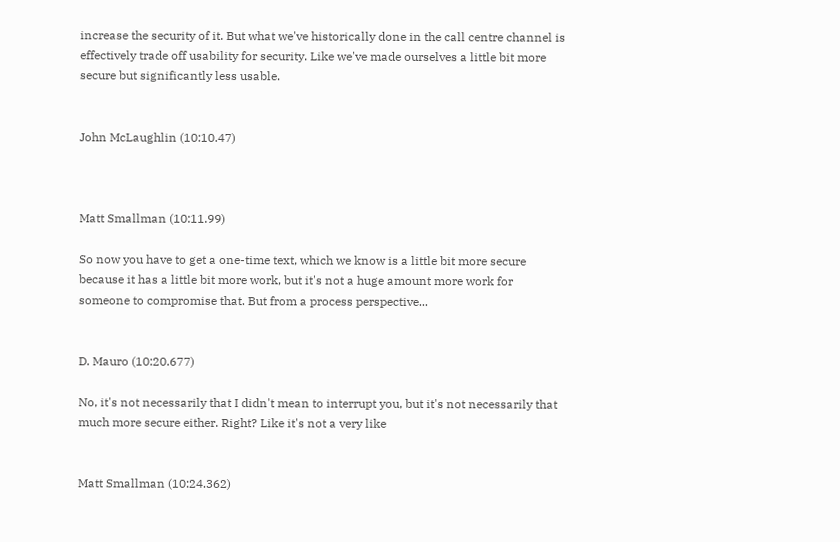increase the security of it. But what we've historically done in the call centre channel is effectively trade off usability for security. Like we've made ourselves a little bit more secure but significantly less usable.


John McLaughlin (10:10.47)



Matt Smallman (10:11.99)

So now you have to get a one-time text, which we know is a little bit more secure because it has a little bit more work, but it's not a huge amount more work for someone to compromise that. But from a process perspective...


D. Mauro (10:20.677)

No, it's not necessarily that I didn't mean to interrupt you, but it's not necessarily that much more secure either. Right? Like it's not a very like


Matt Smallman (10:24.362)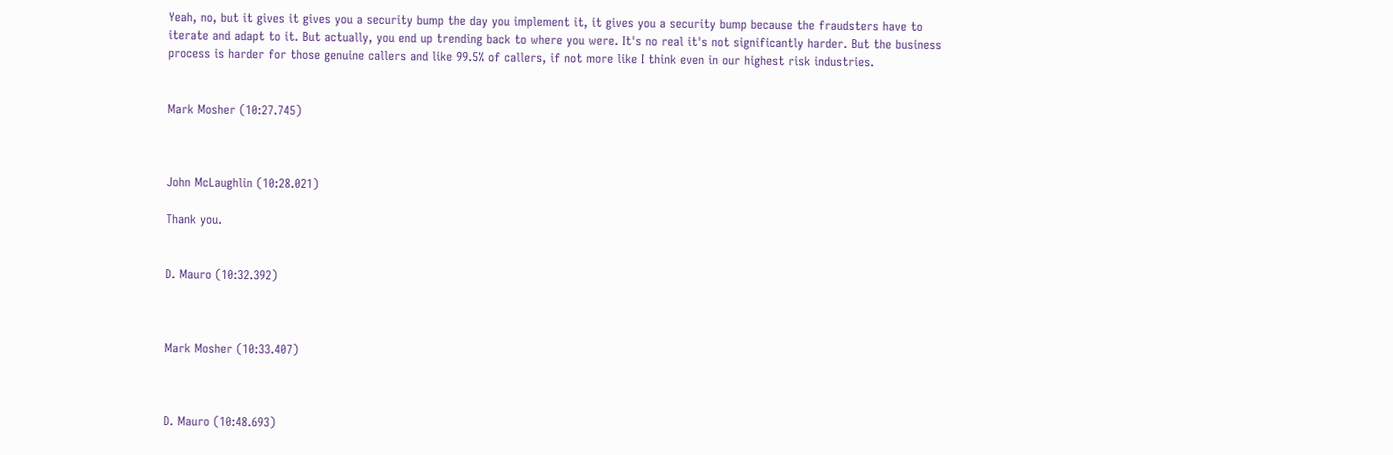Yeah, no, but it gives it gives you a security bump the day you implement it, it gives you a security bump because the fraudsters have to iterate and adapt to it. But actually, you end up trending back to where you were. It's no real it's not significantly harder. But the business process is harder for those genuine callers and like 99.5% of callers, if not more like I think even in our highest risk industries.


Mark Mosher (10:27.745)



John McLaughlin (10:28.021)

Thank you.


D. Mauro (10:32.392)



Mark Mosher (10:33.407)



D. Mauro (10:48.693)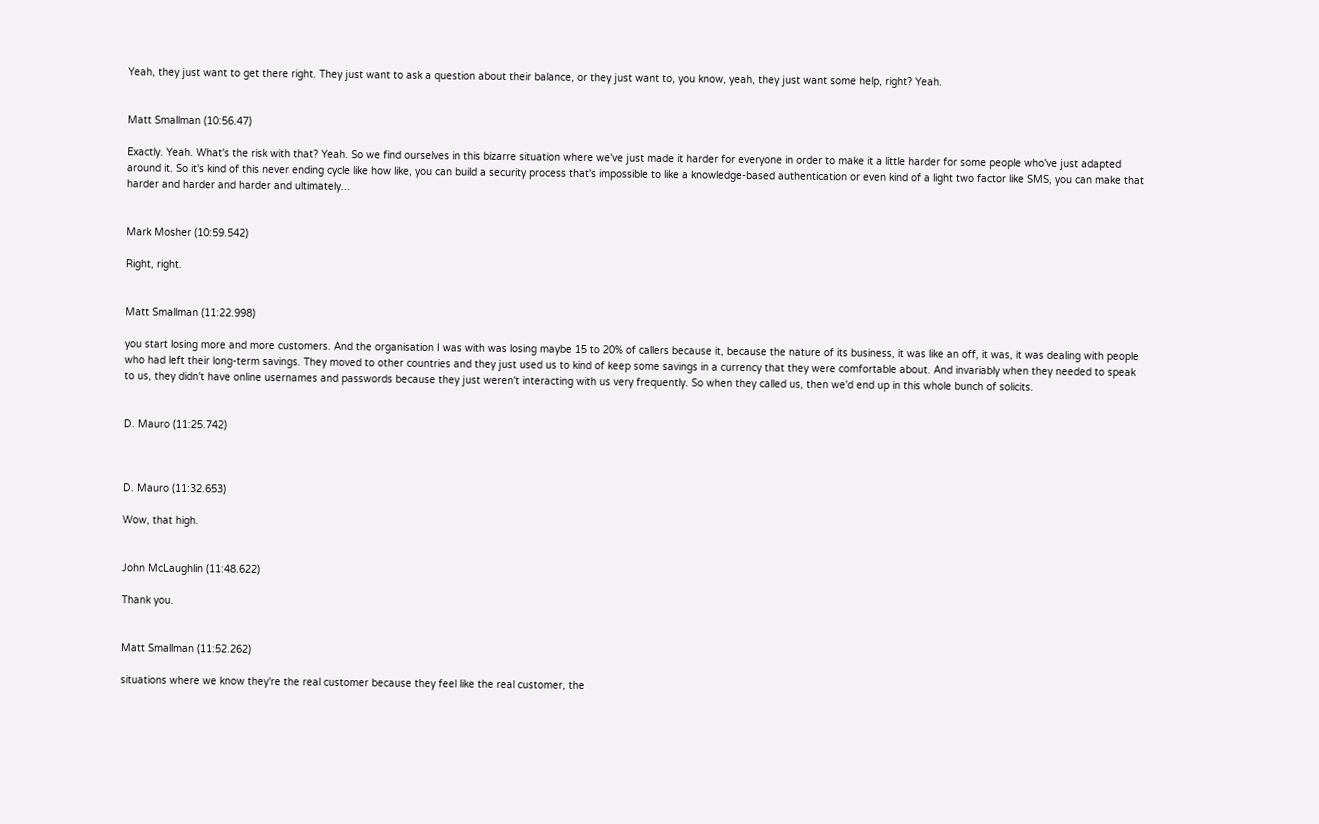Yeah, they just want to get there right. They just want to ask a question about their balance, or they just want to, you know, yeah, they just want some help, right? Yeah.


Matt Smallman (10:56.47)

Exactly. Yeah. What's the risk with that? Yeah. So we find ourselves in this bizarre situation where we've just made it harder for everyone in order to make it a little harder for some people who've just adapted around it. So it's kind of this never ending cycle like how like, you can build a security process that's impossible to like a knowledge-based authentication or even kind of a light two factor like SMS, you can make that harder and harder and harder and ultimately...


Mark Mosher (10:59.542)

Right, right.


Matt Smallman (11:22.998)

you start losing more and more customers. And the organisation I was with was losing maybe 15 to 20% of callers because it, because the nature of its business, it was like an off, it was, it was dealing with people who had left their long-term savings. They moved to other countries and they just used us to kind of keep some savings in a currency that they were comfortable about. And invariably when they needed to speak to us, they didn't have online usernames and passwords because they just weren't interacting with us very frequently. So when they called us, then we'd end up in this whole bunch of solicits.


D. Mauro (11:25.742)



D. Mauro (11:32.653)

Wow, that high.


John McLaughlin (11:48.622)

Thank you.


Matt Smallman (11:52.262)

situations where we know they're the real customer because they feel like the real customer, the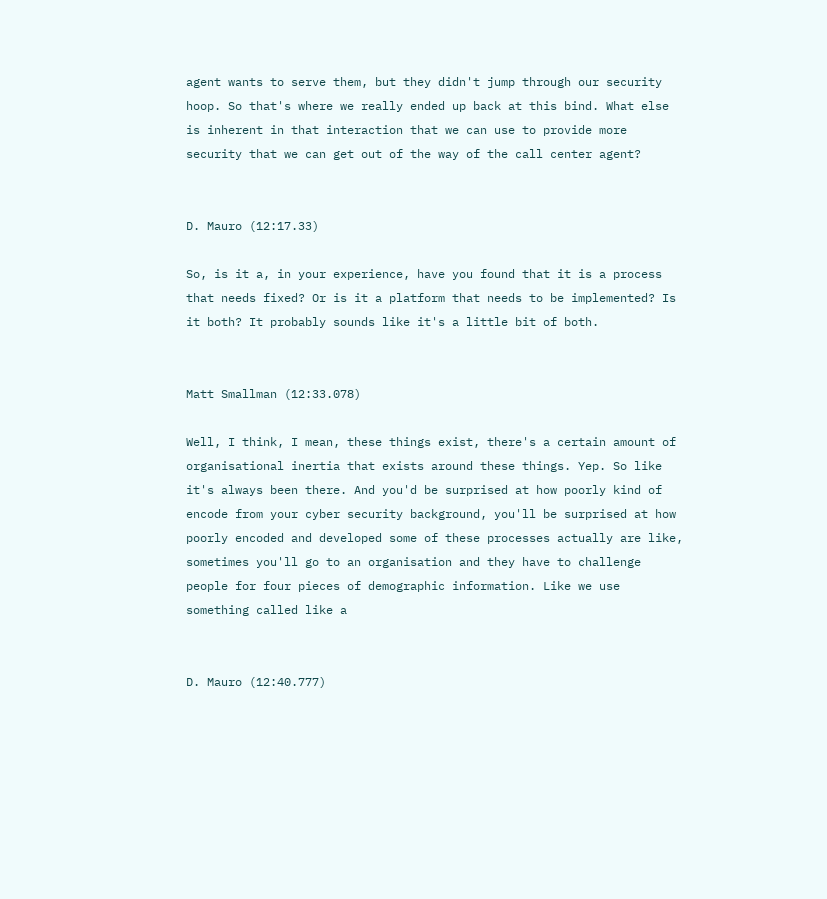agent wants to serve them, but they didn't jump through our security hoop. So that's where we really ended up back at this bind. What else is inherent in that interaction that we can use to provide more security that we can get out of the way of the call center agent?


D. Mauro (12:17.33)

So, is it a, in your experience, have you found that it is a process that needs fixed? Or is it a platform that needs to be implemented? Is it both? It probably sounds like it's a little bit of both.


Matt Smallman (12:33.078)

Well, I think, I mean, these things exist, there's a certain amount of organisational inertia that exists around these things. Yep. So like it's always been there. And you'd be surprised at how poorly kind of encode from your cyber security background, you'll be surprised at how poorly encoded and developed some of these processes actually are like, sometimes you'll go to an organisation and they have to challenge people for four pieces of demographic information. Like we use something called like a


D. Mauro (12:40.777)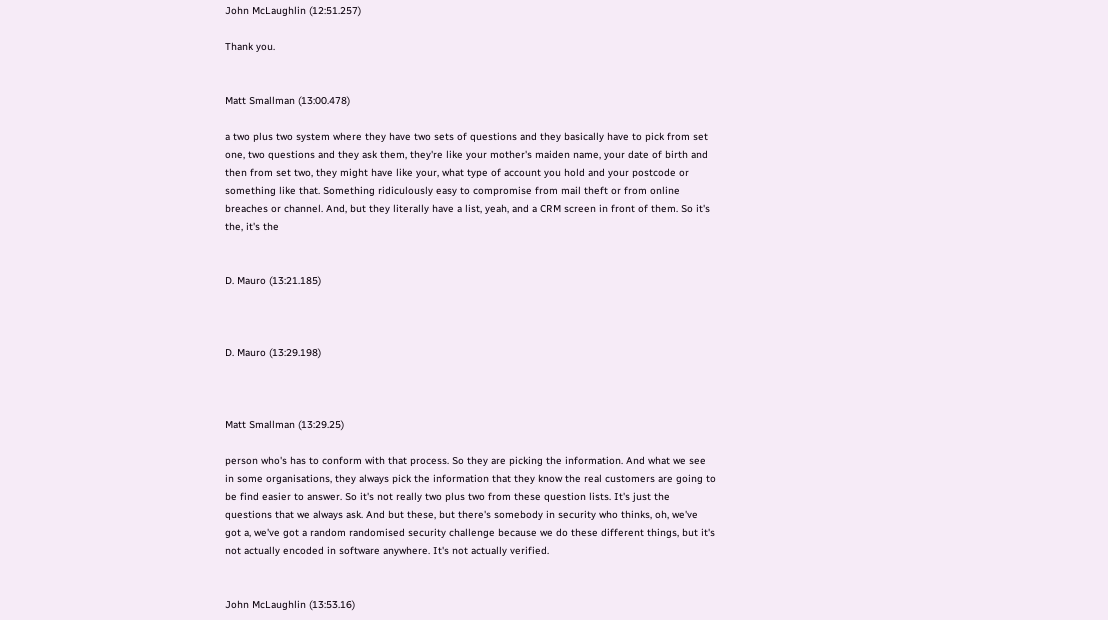John McLaughlin (12:51.257)

Thank you.


Matt Smallman (13:00.478)

a two plus two system where they have two sets of questions and they basically have to pick from set one, two questions and they ask them, they're like your mother's maiden name, your date of birth and then from set two, they might have like your, what type of account you hold and your postcode or something like that. Something ridiculously easy to compromise from mail theft or from online breaches or channel. And, but they literally have a list, yeah, and a CRM screen in front of them. So it's the, it's the


D. Mauro (13:21.185)



D. Mauro (13:29.198)



Matt Smallman (13:29.25)

person who's has to conform with that process. So they are picking the information. And what we see in some organisations, they always pick the information that they know the real customers are going to be find easier to answer. So it's not really two plus two from these question lists. It's just the questions that we always ask. And but these, but there's somebody in security who thinks, oh, we've got a, we've got a random randomised security challenge because we do these different things, but it's not actually encoded in software anywhere. It's not actually verified.


John McLaughlin (13:53.16)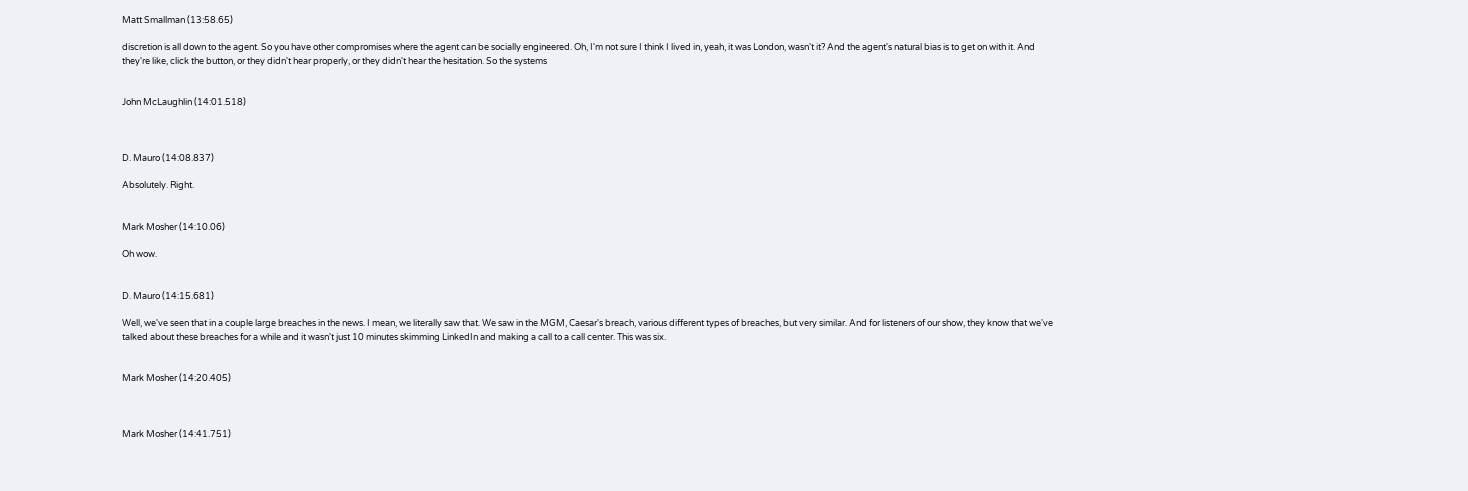Matt Smallman (13:58.65)

discretion is all down to the agent. So you have other compromises where the agent can be socially engineered. Oh, I'm not sure I think I lived in, yeah, it was London, wasn't it? And the agent's natural bias is to get on with it. And they're like, click the button, or they didn't hear properly, or they didn't hear the hesitation. So the systems


John McLaughlin (14:01.518)



D. Mauro (14:08.837)

Absolutely. Right.


Mark Mosher (14:10.06)

Oh wow.


D. Mauro (14:15.681)

Well, we've seen that in a couple large breaches in the news. I mean, we literally saw that. We saw in the MGM, Caesar's breach, various different types of breaches, but very similar. And for listeners of our show, they know that we've talked about these breaches for a while and it wasn't just 10 minutes skimming LinkedIn and making a call to a call center. This was six.


Mark Mosher (14:20.405)



Mark Mosher (14:41.751)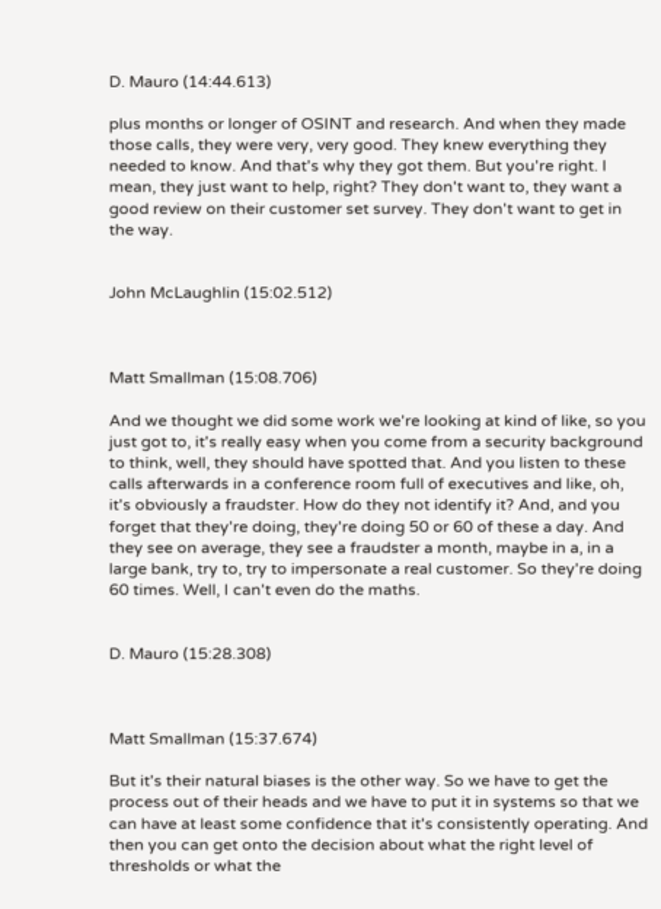D. Mauro (14:44.613)

plus months or longer of OSINT and research. And when they made those calls, they were very, very good. They knew everything they needed to know. And that's why they got them. But you're right. I mean, they just want to help, right? They don't want to, they want a good review on their customer set survey. They don't want to get in the way.


John McLaughlin (15:02.512)



Matt Smallman (15:08.706)

And we thought we did some work we're looking at kind of like, so you just got to, it's really easy when you come from a security background to think, well, they should have spotted that. And you listen to these calls afterwards in a conference room full of executives and like, oh, it's obviously a fraudster. How do they not identify it? And, and you forget that they're doing, they're doing 50 or 60 of these a day. And they see on average, they see a fraudster a month, maybe in a, in a large bank, try to, try to impersonate a real customer. So they're doing 60 times. Well, I can't even do the maths.


D. Mauro (15:28.308)



Matt Smallman (15:37.674)

But it's their natural biases is the other way. So we have to get the process out of their heads and we have to put it in systems so that we can have at least some confidence that it's consistently operating. And then you can get onto the decision about what the right level of thresholds or what the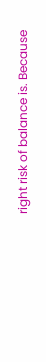right risk of balance is. Because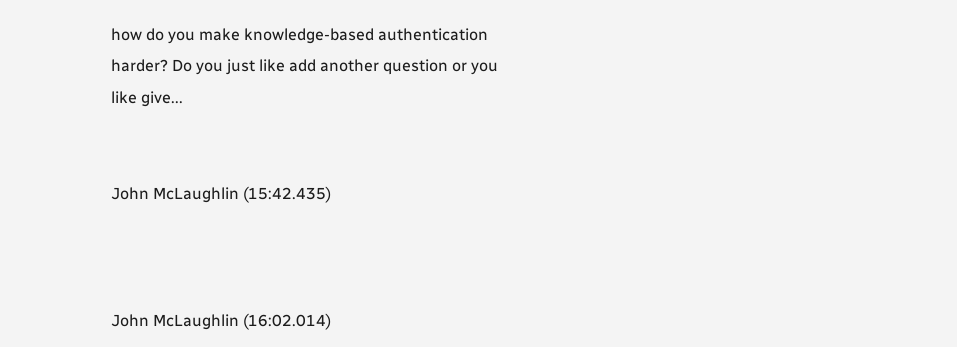how do you make knowledge-based authentication harder? Do you just like add another question or you like give...


John McLaughlin (15:42.435)



John McLaughlin (16:02.014)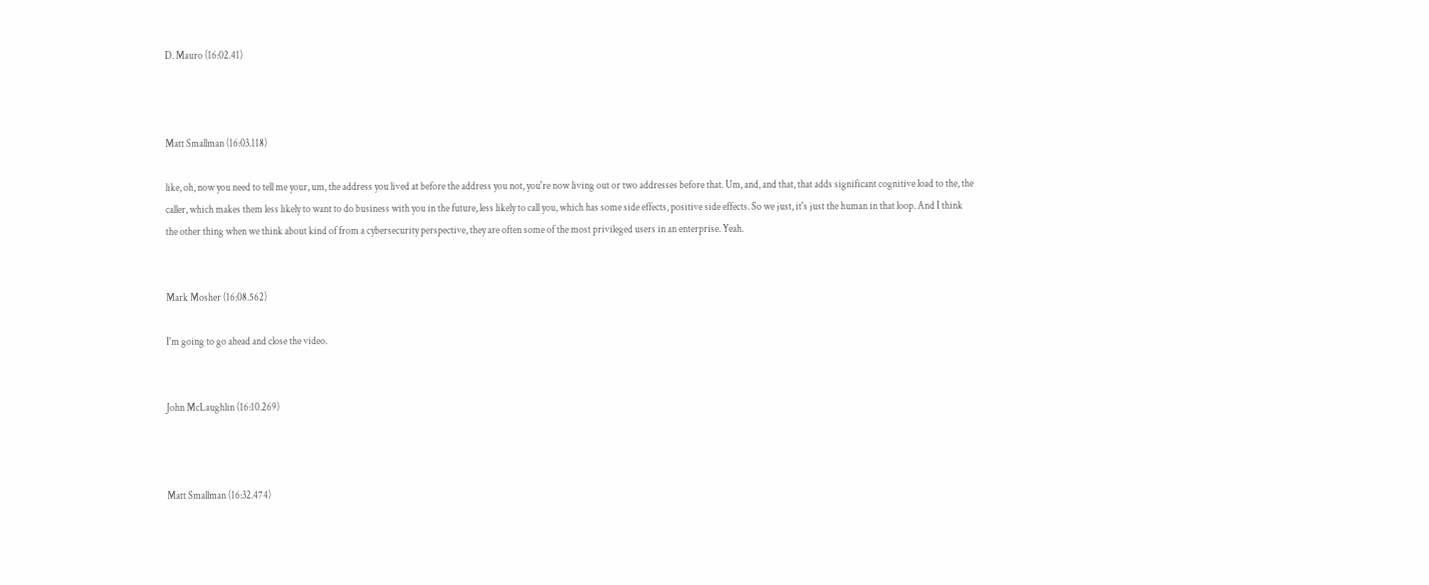D. Mauro (16:02.41)



Matt Smallman (16:03.118)

like, oh, now you need to tell me your, um, the address you lived at before the address you not, you're now living out or two addresses before that. Um, and, and that, that adds significant cognitive load to the, the caller, which makes them less likely to want to do business with you in the future, less likely to call you, which has some side effects, positive side effects. So we just, it's just the human in that loop. And I think the other thing when we think about kind of from a cybersecurity perspective, they are often some of the most privileged users in an enterprise. Yeah.


Mark Mosher (16:08.562)

I'm going to go ahead and close the video.


John McLaughlin (16:10.269)



Matt Smallman (16:32.474)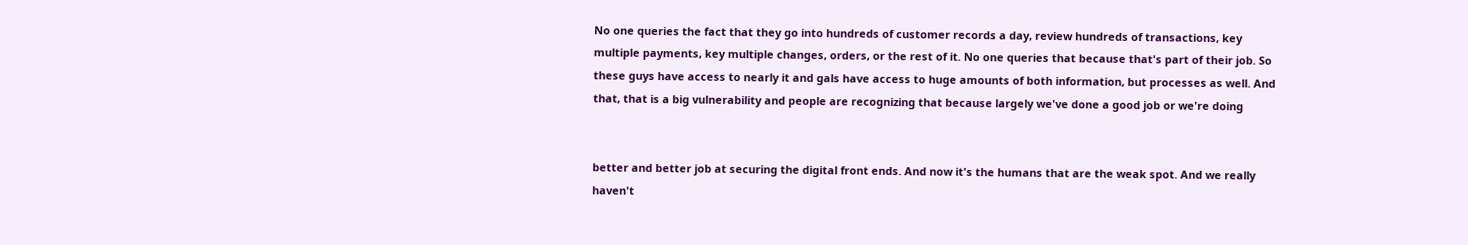No one queries the fact that they go into hundreds of customer records a day, review hundreds of transactions, key multiple payments, key multiple changes, orders, or the rest of it. No one queries that because that's part of their job. So these guys have access to nearly it and gals have access to huge amounts of both information, but processes as well. And that, that is a big vulnerability and people are recognizing that because largely we've done a good job or we're doing


better and better job at securing the digital front ends. And now it's the humans that are the weak spot. And we really haven't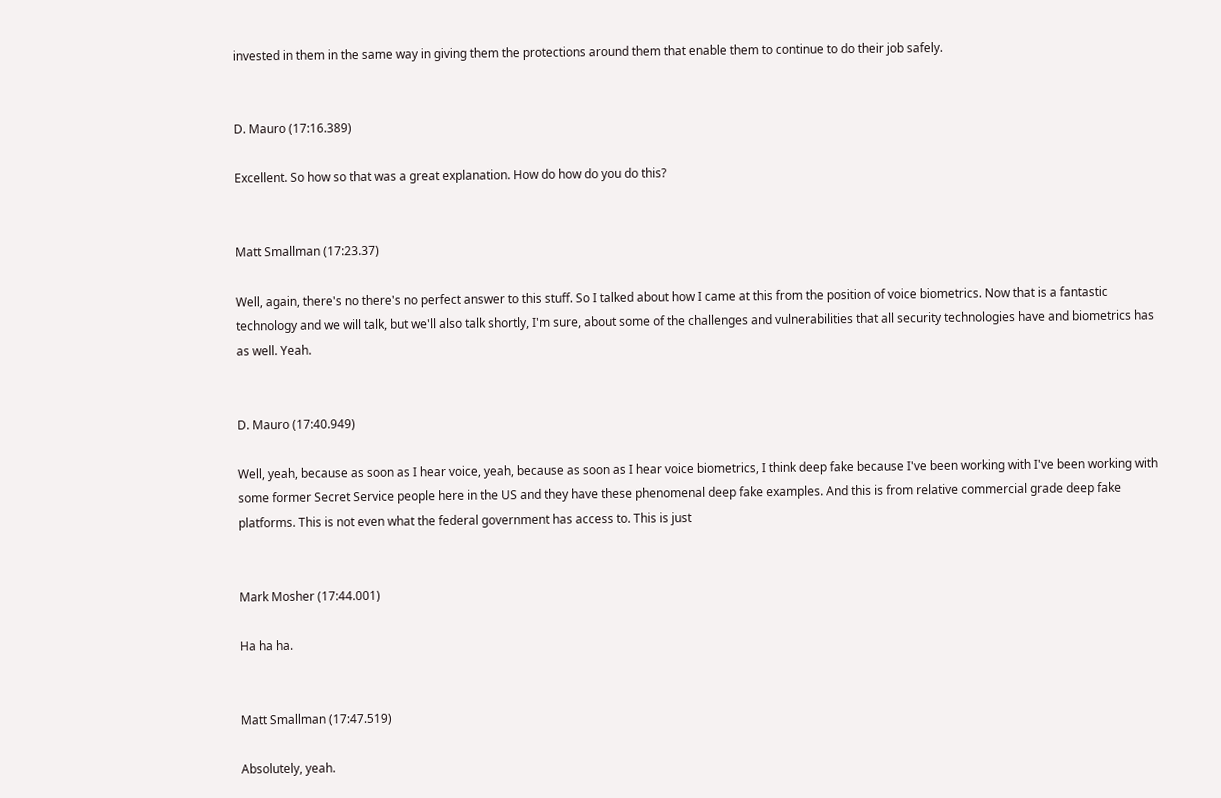invested in them in the same way in giving them the protections around them that enable them to continue to do their job safely.


D. Mauro (17:16.389)

Excellent. So how so that was a great explanation. How do how do you do this?


Matt Smallman (17:23.37)

Well, again, there's no there's no perfect answer to this stuff. So I talked about how I came at this from the position of voice biometrics. Now that is a fantastic technology and we will talk, but we'll also talk shortly, I'm sure, about some of the challenges and vulnerabilities that all security technologies have and biometrics has as well. Yeah.


D. Mauro (17:40.949)

Well, yeah, because as soon as I hear voice, yeah, because as soon as I hear voice biometrics, I think deep fake because I've been working with I've been working with some former Secret Service people here in the US and they have these phenomenal deep fake examples. And this is from relative commercial grade deep fake platforms. This is not even what the federal government has access to. This is just


Mark Mosher (17:44.001)

Ha ha ha.


Matt Smallman (17:47.519)

Absolutely, yeah.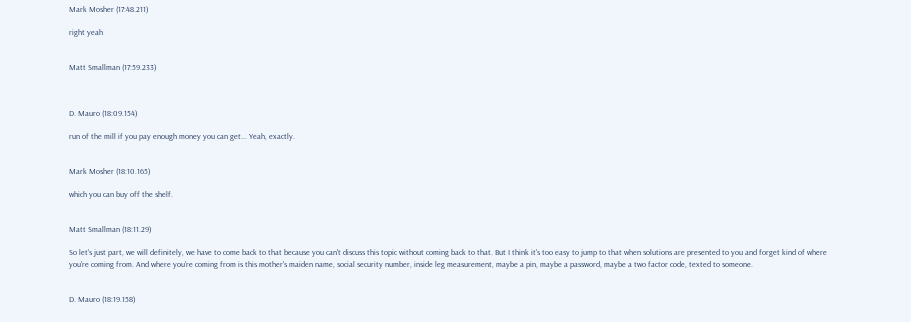Mark Mosher (17:48.211)

right yeah


Matt Smallman (17:59.233)



D. Mauro (18:09.154)

run of the mill if you pay enough money you can get... Yeah, exactly.


Mark Mosher (18:10.165)

which you can buy off the shelf.


Matt Smallman (18:11.29)

So let's just part, we will definitely, we have to come back to that because you can't discuss this topic without coming back to that. But I think it's too easy to jump to that when solutions are presented to you and forget kind of where you're coming from. And where you're coming from is this mother's maiden name, social security number, inside leg measurement, maybe a pin, maybe a password, maybe a two factor code, texted to someone.


D. Mauro (18:19.158)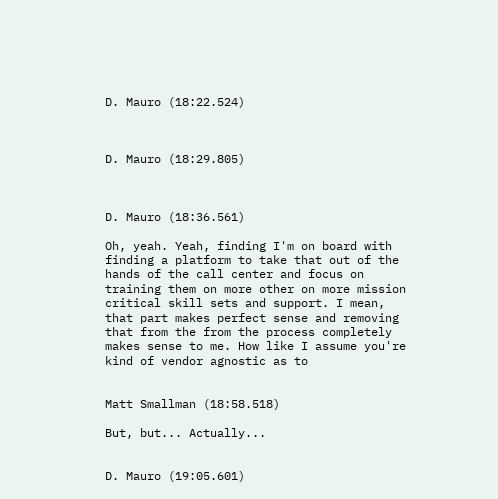D. Mauro (18:22.524)



D. Mauro (18:29.805)



D. Mauro (18:36.561)

Oh, yeah. Yeah, finding I'm on board with finding a platform to take that out of the hands of the call center and focus on training them on more other on more mission critical skill sets and support. I mean, that part makes perfect sense and removing that from the from the process completely makes sense to me. How like I assume you're kind of vendor agnostic as to


Matt Smallman (18:58.518)

But, but... Actually...


D. Mauro (19:05.601)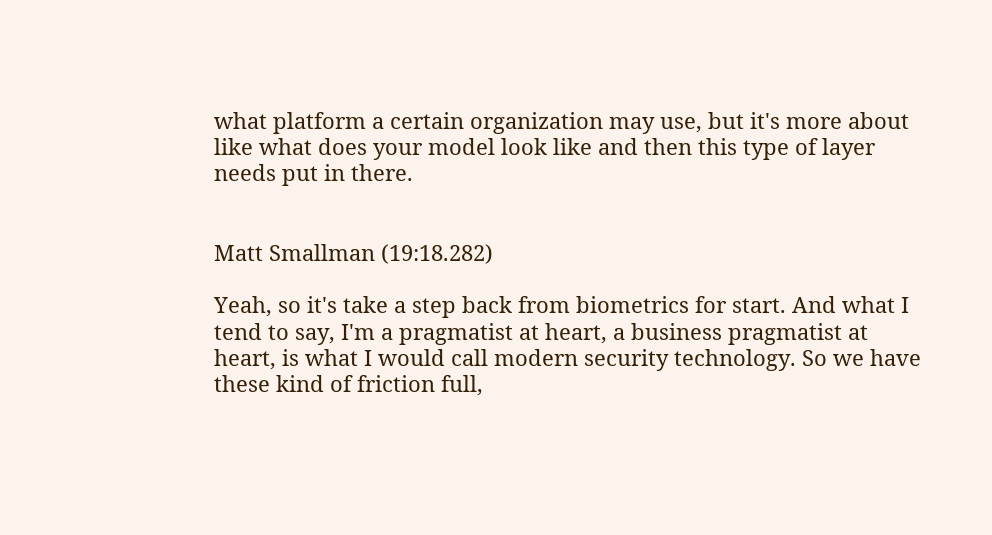what platform a certain organization may use, but it's more about like what does your model look like and then this type of layer needs put in there.


Matt Smallman (19:18.282)

Yeah, so it's take a step back from biometrics for start. And what I tend to say, I'm a pragmatist at heart, a business pragmatist at heart, is what I would call modern security technology. So we have these kind of friction full,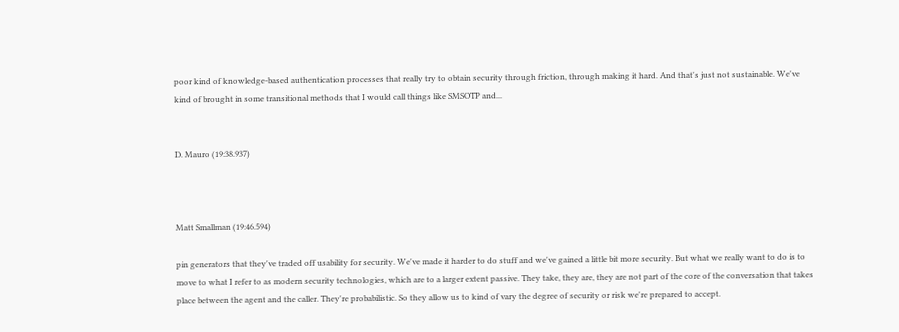poor kind of knowledge-based authentication processes that really try to obtain security through friction, through making it hard. And that's just not sustainable. We've kind of brought in some transitional methods that I would call things like SMSOTP and...


D. Mauro (19:38.937)



Matt Smallman (19:46.594)

pin generators that they've traded off usability for security. We've made it harder to do stuff and we've gained a little bit more security. But what we really want to do is to move to what I refer to as modern security technologies, which are to a larger extent passive. They take, they are, they are not part of the core of the conversation that takes place between the agent and the caller. They're probabilistic. So they allow us to kind of vary the degree of security or risk we're prepared to accept.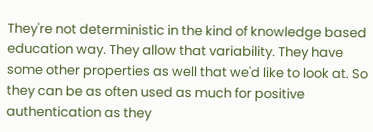They're not deterministic in the kind of knowledge based education way. They allow that variability. They have some other properties as well that we'd like to look at. So they can be as often used as much for positive authentication as they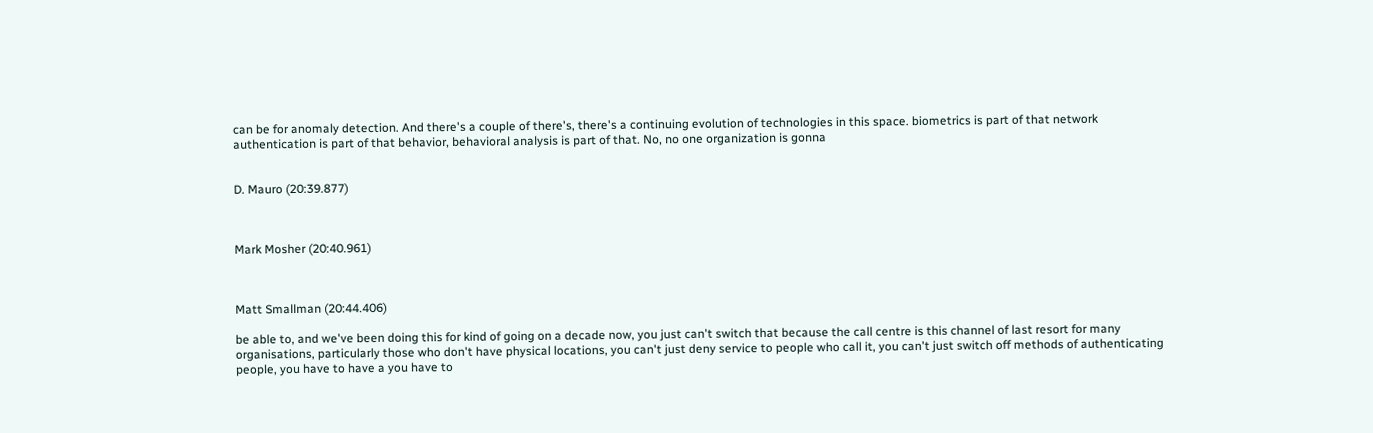can be for anomaly detection. And there's a couple of there's, there's a continuing evolution of technologies in this space. biometrics is part of that network authentication is part of that behavior, behavioral analysis is part of that. No, no one organization is gonna


D. Mauro (20:39.877)



Mark Mosher (20:40.961)



Matt Smallman (20:44.406)

be able to, and we've been doing this for kind of going on a decade now, you just can't switch that because the call centre is this channel of last resort for many organisations, particularly those who don't have physical locations, you can't just deny service to people who call it, you can't just switch off methods of authenticating people, you have to have a you have to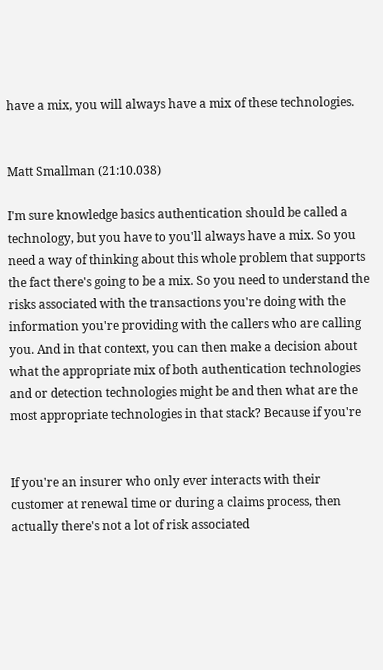have a mix, you will always have a mix of these technologies.


Matt Smallman (21:10.038)

I'm sure knowledge basics authentication should be called a technology, but you have to you'll always have a mix. So you need a way of thinking about this whole problem that supports the fact there's going to be a mix. So you need to understand the risks associated with the transactions you're doing with the information you're providing with the callers who are calling you. And in that context, you can then make a decision about what the appropriate mix of both authentication technologies and or detection technologies might be and then what are the most appropriate technologies in that stack? Because if you're


If you're an insurer who only ever interacts with their customer at renewal time or during a claims process, then actually there's not a lot of risk associated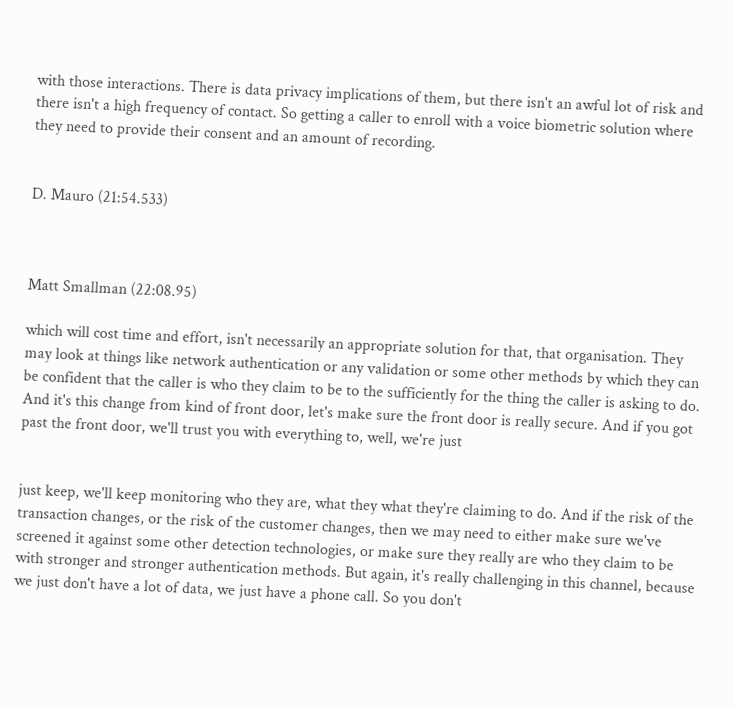with those interactions. There is data privacy implications of them, but there isn't an awful lot of risk and there isn't a high frequency of contact. So getting a caller to enroll with a voice biometric solution where they need to provide their consent and an amount of recording.


D. Mauro (21:54.533)



Matt Smallman (22:08.95)

which will cost time and effort, isn't necessarily an appropriate solution for that, that organisation. They may look at things like network authentication or any validation or some other methods by which they can be confident that the caller is who they claim to be to the sufficiently for the thing the caller is asking to do. And it's this change from kind of front door, let's make sure the front door is really secure. And if you got past the front door, we'll trust you with everything to, well, we're just


just keep, we'll keep monitoring who they are, what they what they're claiming to do. And if the risk of the transaction changes, or the risk of the customer changes, then we may need to either make sure we've screened it against some other detection technologies, or make sure they really are who they claim to be with stronger and stronger authentication methods. But again, it's really challenging in this channel, because we just don't have a lot of data, we just have a phone call. So you don't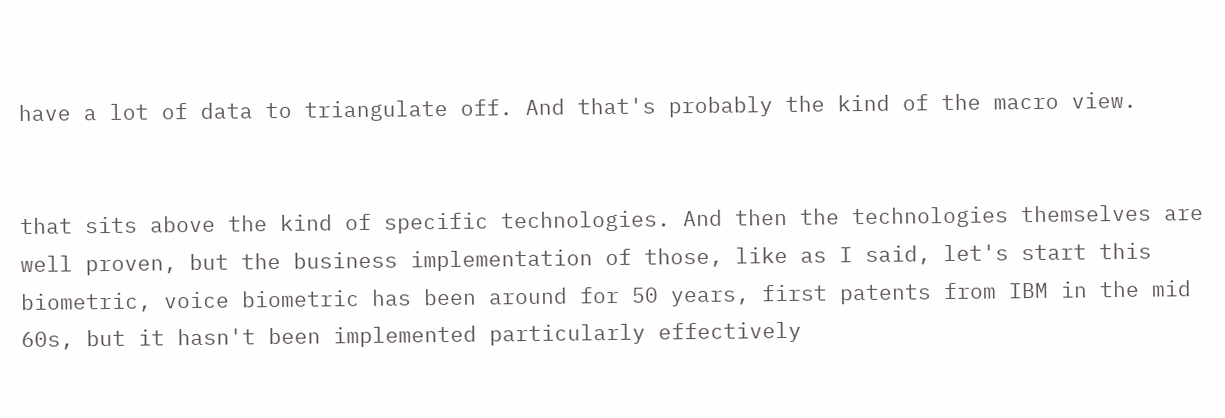have a lot of data to triangulate off. And that's probably the kind of the macro view.


that sits above the kind of specific technologies. And then the technologies themselves are well proven, but the business implementation of those, like as I said, let's start this biometric, voice biometric has been around for 50 years, first patents from IBM in the mid 60s, but it hasn't been implemented particularly effectively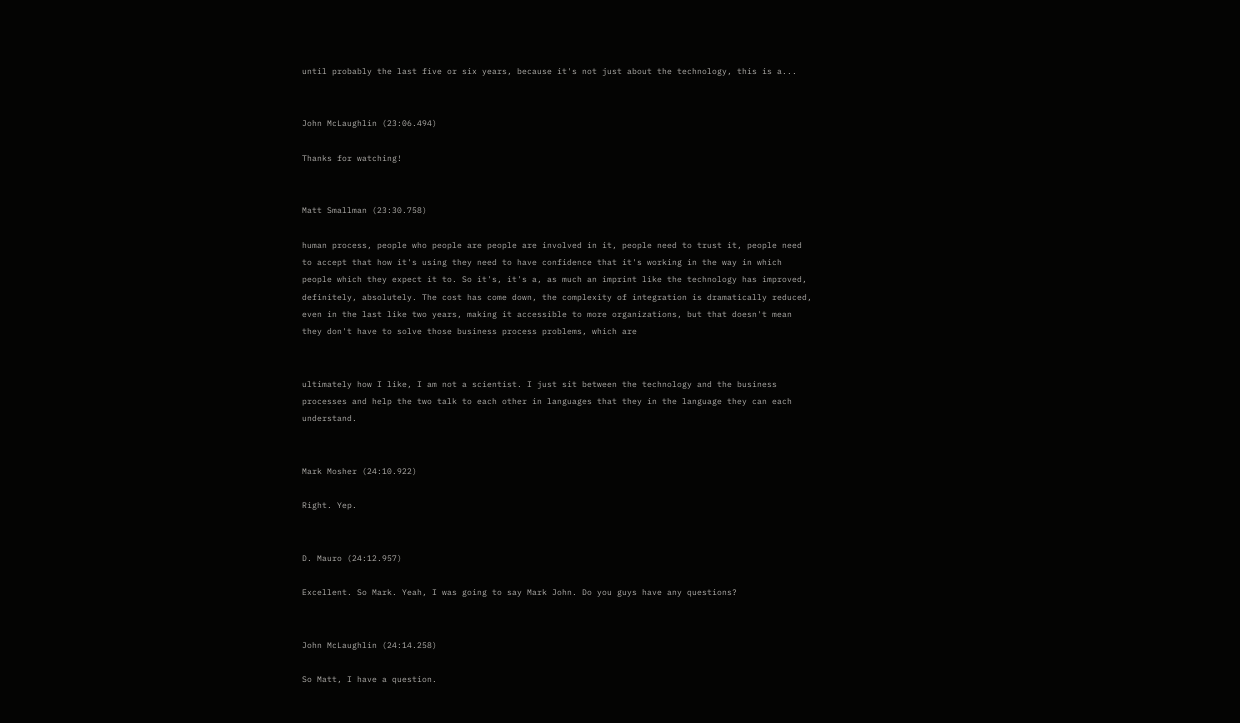until probably the last five or six years, because it's not just about the technology, this is a...


John McLaughlin (23:06.494)

Thanks for watching!


Matt Smallman (23:30.758)

human process, people who people are people are involved in it, people need to trust it, people need to accept that how it's using they need to have confidence that it's working in the way in which people which they expect it to. So it's, it's a, as much an imprint like the technology has improved, definitely, absolutely. The cost has come down, the complexity of integration is dramatically reduced, even in the last like two years, making it accessible to more organizations, but that doesn't mean they don't have to solve those business process problems, which are


ultimately how I like, I am not a scientist. I just sit between the technology and the business processes and help the two talk to each other in languages that they in the language they can each understand.


Mark Mosher (24:10.922)

Right. Yep.


D. Mauro (24:12.957)

Excellent. So Mark. Yeah, I was going to say Mark John. Do you guys have any questions?


John McLaughlin (24:14.258)

So Matt, I have a question.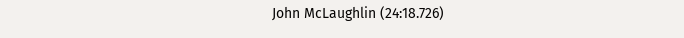John McLaughlin (24:18.726)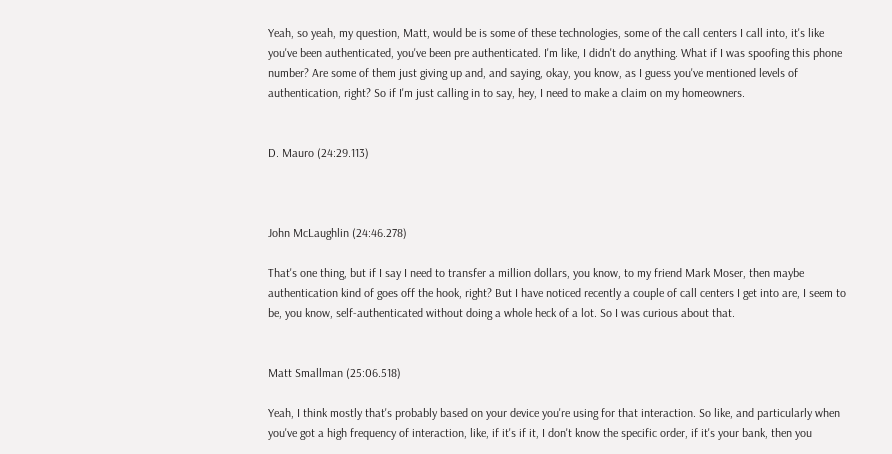Yeah, so yeah, my question, Matt, would be is some of these technologies, some of the call centers I call into, it's like you've been authenticated, you've been pre authenticated. I'm like, I didn't do anything. What if I was spoofing this phone number? Are some of them just giving up and, and saying, okay, you know, as I guess you've mentioned levels of authentication, right? So if I'm just calling in to say, hey, I need to make a claim on my homeowners.


D. Mauro (24:29.113)



John McLaughlin (24:46.278)

That's one thing, but if I say I need to transfer a million dollars, you know, to my friend Mark Moser, then maybe authentication kind of goes off the hook, right? But I have noticed recently a couple of call centers I get into are, I seem to be, you know, self-authenticated without doing a whole heck of a lot. So I was curious about that.


Matt Smallman (25:06.518)

Yeah, I think mostly that's probably based on your device you're using for that interaction. So like, and particularly when you've got a high frequency of interaction, like, if it's if it, I don't know the specific order, if it's your bank, then you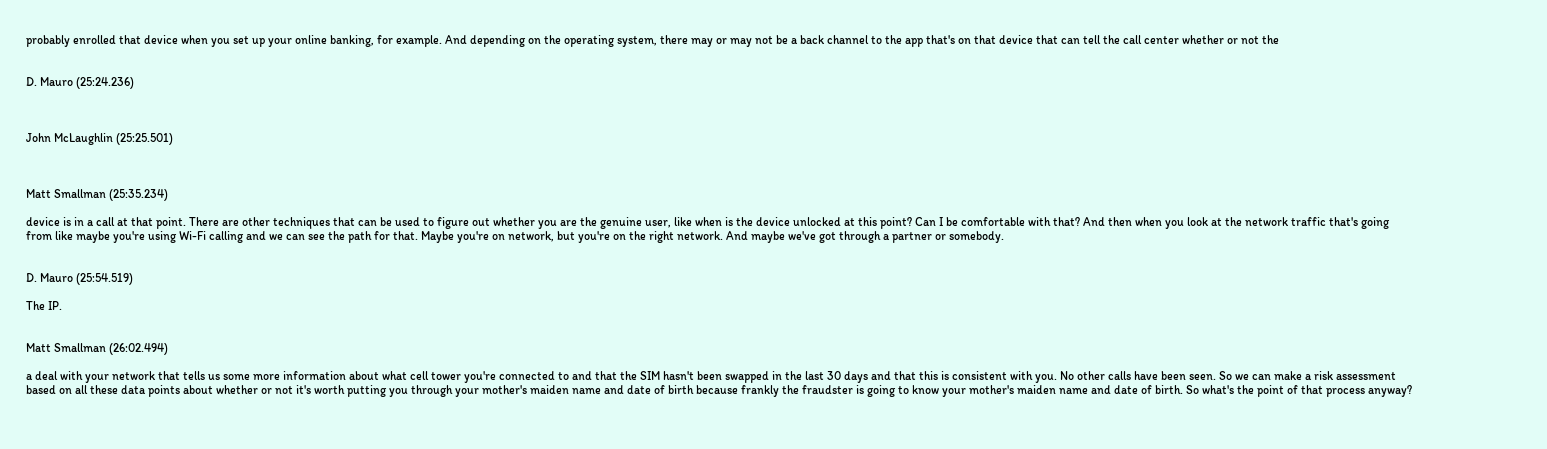probably enrolled that device when you set up your online banking, for example. And depending on the operating system, there may or may not be a back channel to the app that's on that device that can tell the call center whether or not the


D. Mauro (25:24.236)



John McLaughlin (25:25.501)



Matt Smallman (25:35.234)

device is in a call at that point. There are other techniques that can be used to figure out whether you are the genuine user, like when is the device unlocked at this point? Can I be comfortable with that? And then when you look at the network traffic that's going from like maybe you're using Wi-Fi calling and we can see the path for that. Maybe you're on network, but you're on the right network. And maybe we've got through a partner or somebody.


D. Mauro (25:54.519)

The IP.


Matt Smallman (26:02.494)

a deal with your network that tells us some more information about what cell tower you're connected to and that the SIM hasn't been swapped in the last 30 days and that this is consistent with you. No other calls have been seen. So we can make a risk assessment based on all these data points about whether or not it's worth putting you through your mother's maiden name and date of birth because frankly the fraudster is going to know your mother's maiden name and date of birth. So what's the point of that process anyway?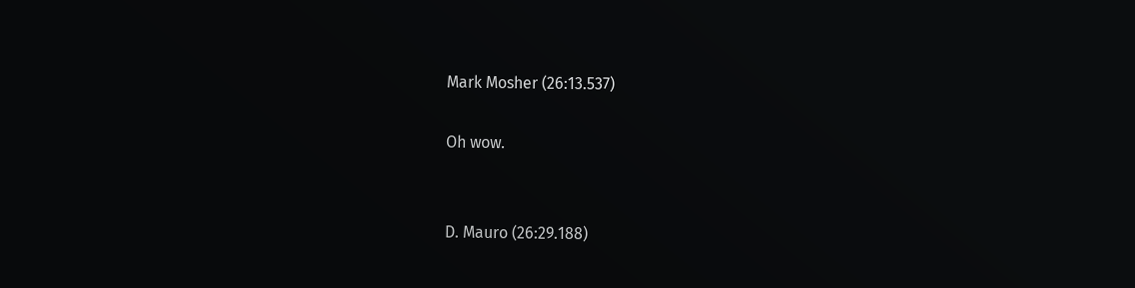Mark Mosher (26:13.537)

Oh wow.


D. Mauro (26:29.188)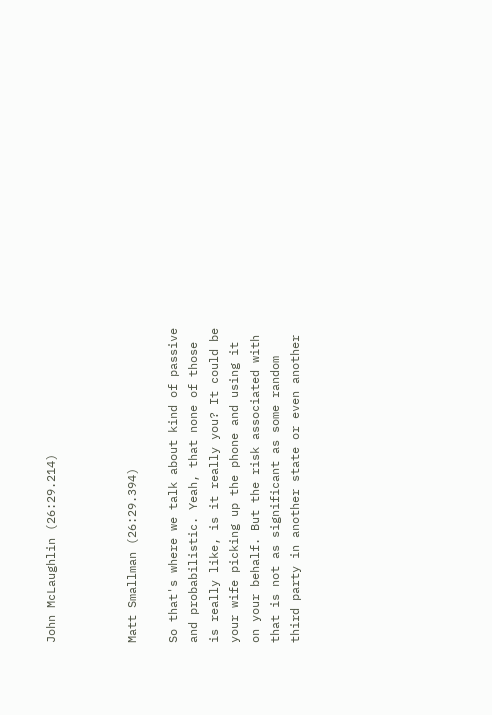John McLaughlin (26:29.214)



Matt Smallman (26:29.394)

So that's where we talk about kind of passive and probabilistic. Yeah, that none of those is really like, is it really you? It could be your wife picking up the phone and using it on your behalf. But the risk associated with that is not as significant as some random third party in another state or even another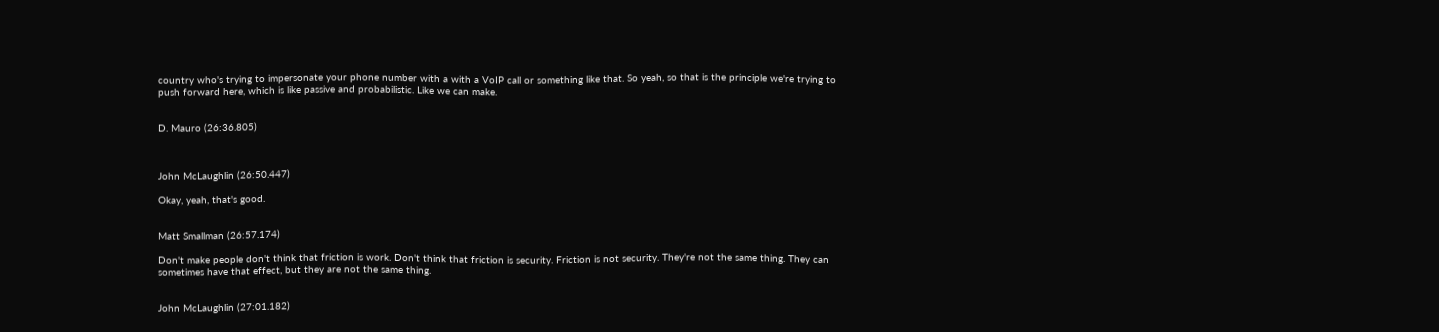country who's trying to impersonate your phone number with a with a VoIP call or something like that. So yeah, so that is the principle we're trying to push forward here, which is like passive and probabilistic. Like we can make.


D. Mauro (26:36.805)



John McLaughlin (26:50.447)

Okay, yeah, that's good.


Matt Smallman (26:57.174)

Don't make people don't think that friction is work. Don't think that friction is security. Friction is not security. They're not the same thing. They can sometimes have that effect, but they are not the same thing.


John McLaughlin (27:01.182)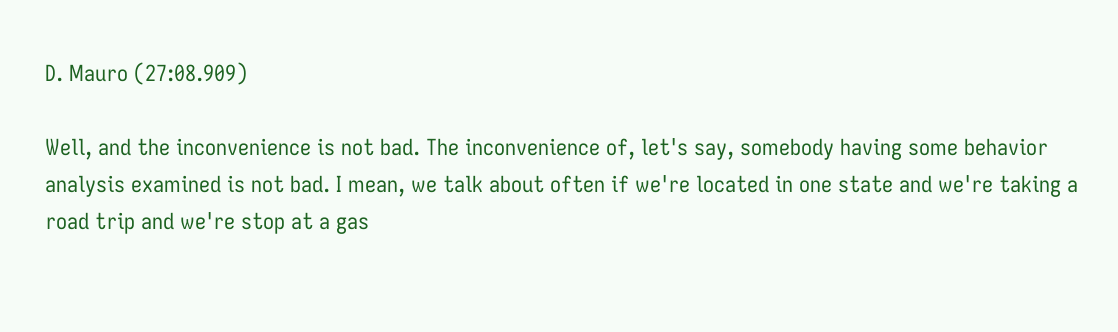D. Mauro (27:08.909)

Well, and the inconvenience is not bad. The inconvenience of, let's say, somebody having some behavior analysis examined is not bad. I mean, we talk about often if we're located in one state and we're taking a road trip and we're stop at a gas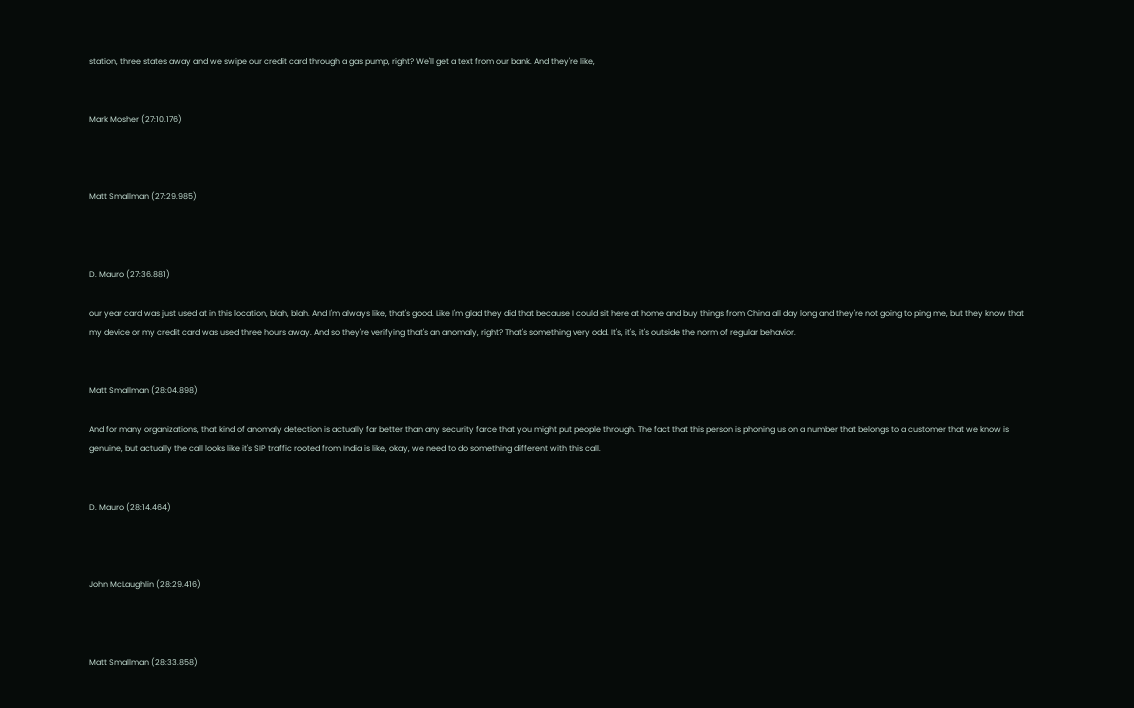station, three states away and we swipe our credit card through a gas pump, right? We'll get a text from our bank. And they're like,


Mark Mosher (27:10.176)



Matt Smallman (27:29.985)



D. Mauro (27:36.881)

our year card was just used at in this location, blah, blah. And I'm always like, that's good. Like I'm glad they did that because I could sit here at home and buy things from China all day long and they're not going to ping me, but they know that my device or my credit card was used three hours away. And so they're verifying that's an anomaly, right? That's something very odd. It's, it's, it's outside the norm of regular behavior.


Matt Smallman (28:04.898)

And for many organizations, that kind of anomaly detection is actually far better than any security farce that you might put people through. The fact that this person is phoning us on a number that belongs to a customer that we know is genuine, but actually the call looks like it's SIP traffic rooted from India is like, okay, we need to do something different with this call.


D. Mauro (28:14.464)



John McLaughlin (28:29.416)



Matt Smallman (28:33.858)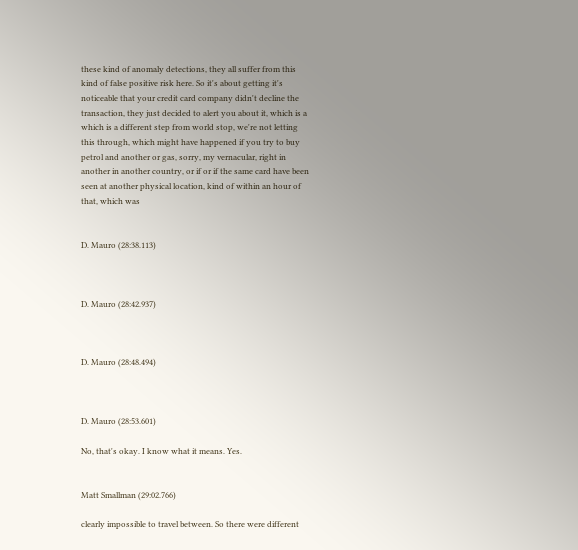these kind of anomaly detections, they all suffer from this kind of false positive risk here. So it's about getting it's noticeable that your credit card company didn't decline the transaction, they just decided to alert you about it, which is a which is a different step from world stop, we're not letting this through, which might have happened if you try to buy petrol and another or gas, sorry, my vernacular, right in another in another country, or if or if the same card have been seen at another physical location, kind of within an hour of that, which was


D. Mauro (28:38.113)



D. Mauro (28:42.937)



D. Mauro (28:48.494)



D. Mauro (28:53.601)

No, that's okay. I know what it means. Yes.


Matt Smallman (29:02.766)

clearly impossible to travel between. So there were different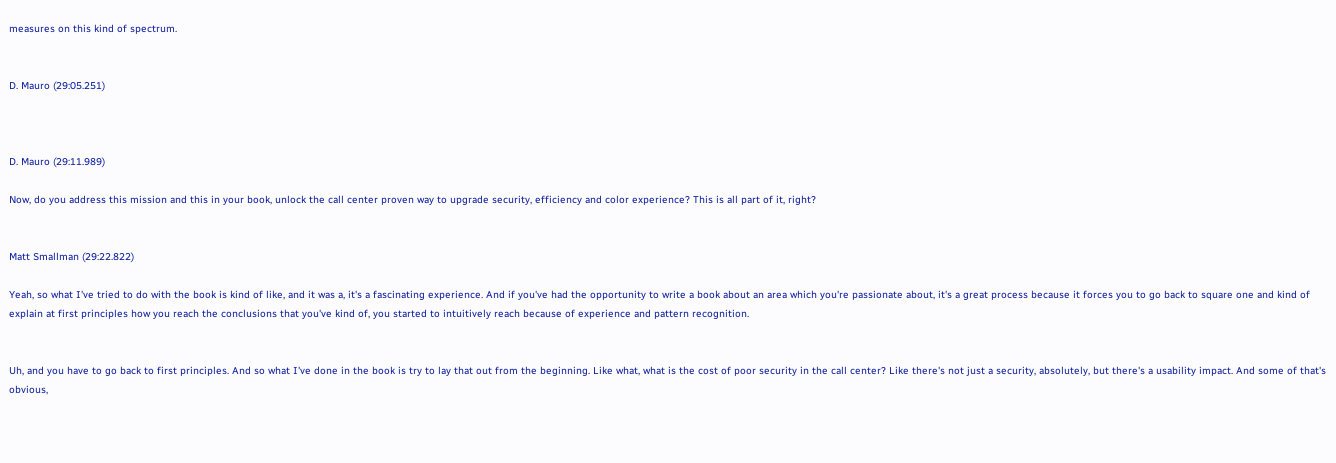measures on this kind of spectrum.


D. Mauro (29:05.251)



D. Mauro (29:11.989)

Now, do you address this mission and this in your book, unlock the call center proven way to upgrade security, efficiency and color experience? This is all part of it, right?


Matt Smallman (29:22.822)

Yeah, so what I've tried to do with the book is kind of like, and it was a, it's a fascinating experience. And if you've had the opportunity to write a book about an area which you're passionate about, it's a great process because it forces you to go back to square one and kind of explain at first principles how you reach the conclusions that you've kind of, you started to intuitively reach because of experience and pattern recognition.


Uh, and you have to go back to first principles. And so what I've done in the book is try to lay that out from the beginning. Like what, what is the cost of poor security in the call center? Like there's not just a security, absolutely, but there's a usability impact. And some of that's obvious,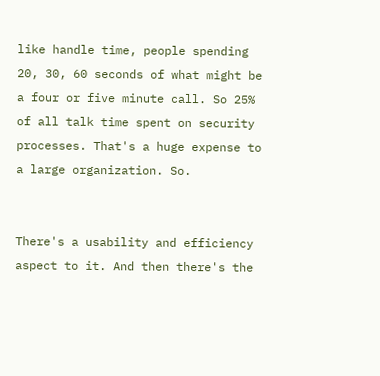like handle time, people spending 20, 30, 60 seconds of what might be a four or five minute call. So 25% of all talk time spent on security processes. That's a huge expense to a large organization. So.


There's a usability and efficiency aspect to it. And then there's the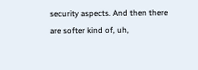security aspects. And then there are softer kind of, uh,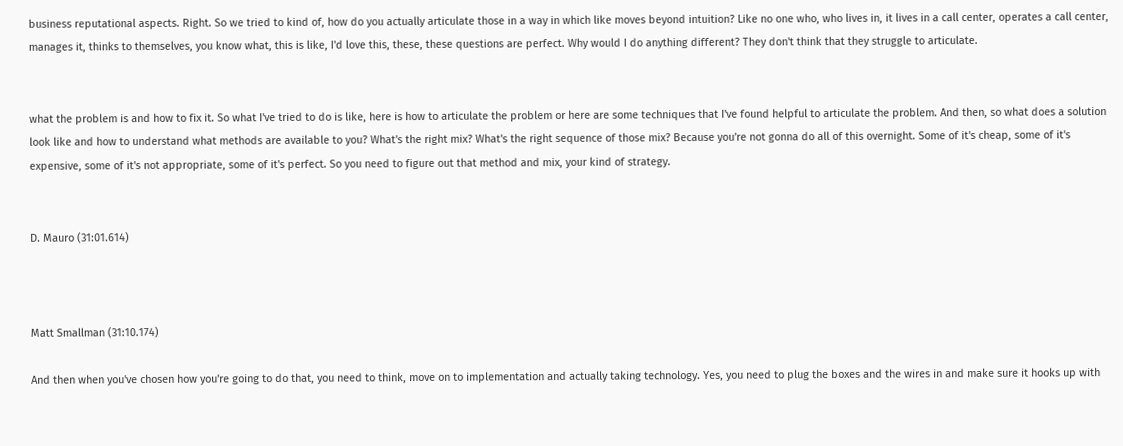business reputational aspects. Right. So we tried to kind of, how do you actually articulate those in a way in which like moves beyond intuition? Like no one who, who lives in, it lives in a call center, operates a call center, manages it, thinks to themselves, you know what, this is like, I'd love this, these, these questions are perfect. Why would I do anything different? They don't think that they struggle to articulate.


what the problem is and how to fix it. So what I've tried to do is like, here is how to articulate the problem or here are some techniques that I've found helpful to articulate the problem. And then, so what does a solution look like and how to understand what methods are available to you? What's the right mix? What's the right sequence of those mix? Because you're not gonna do all of this overnight. Some of it's cheap, some of it's expensive, some of it's not appropriate, some of it's perfect. So you need to figure out that method and mix, your kind of strategy.


D. Mauro (31:01.614)



Matt Smallman (31:10.174)

And then when you've chosen how you're going to do that, you need to think, move on to implementation and actually taking technology. Yes, you need to plug the boxes and the wires in and make sure it hooks up with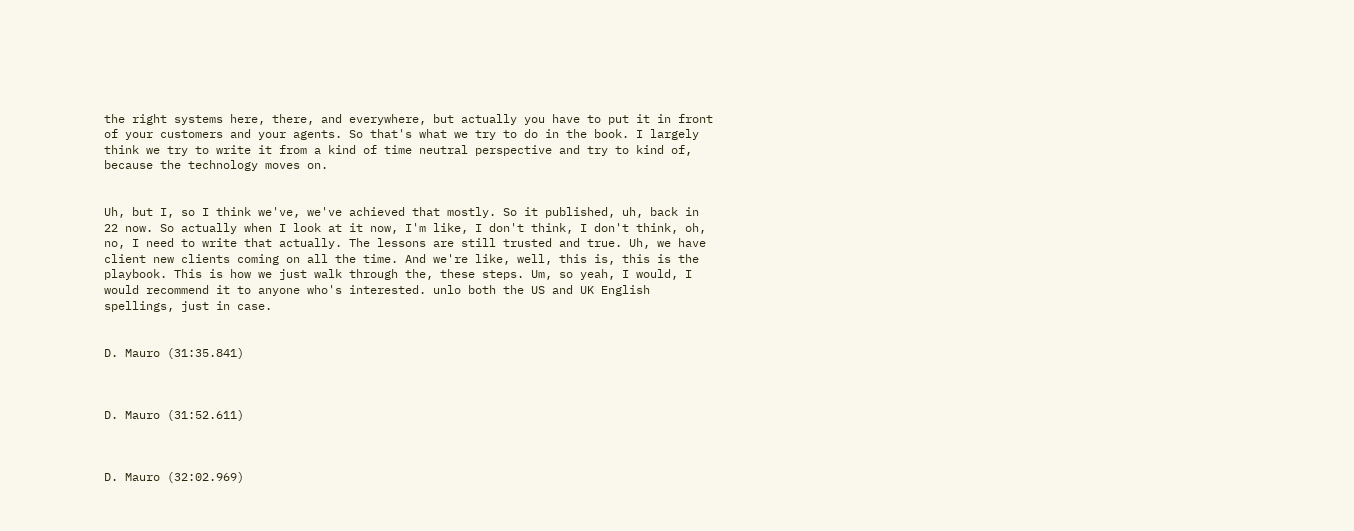the right systems here, there, and everywhere, but actually you have to put it in front of your customers and your agents. So that's what we try to do in the book. I largely think we try to write it from a kind of time neutral perspective and try to kind of, because the technology moves on.


Uh, but I, so I think we've, we've achieved that mostly. So it published, uh, back in 22 now. So actually when I look at it now, I'm like, I don't think, I don't think, oh, no, I need to write that actually. The lessons are still trusted and true. Uh, we have client new clients coming on all the time. And we're like, well, this is, this is the playbook. This is how we just walk through the, these steps. Um, so yeah, I would, I would recommend it to anyone who's interested. unlo both the US and UK English spellings, just in case.


D. Mauro (31:35.841)



D. Mauro (31:52.611)



D. Mauro (32:02.969)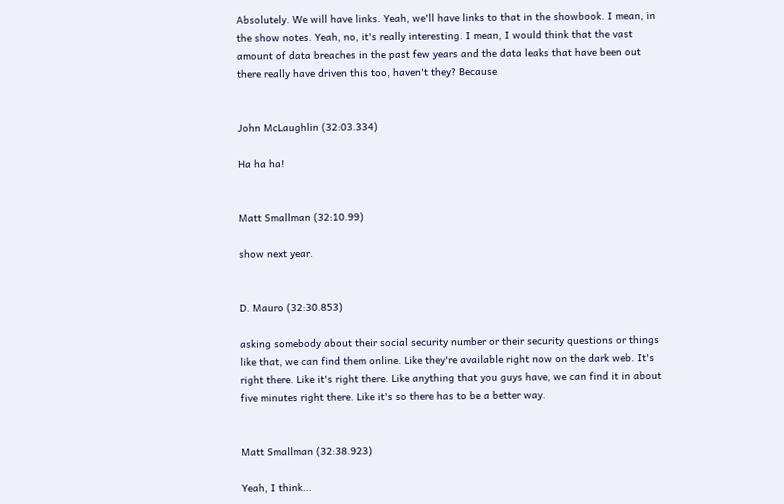Absolutely. We will have links. Yeah, we'll have links to that in the showbook. I mean, in the show notes. Yeah, no, it's really interesting. I mean, I would think that the vast amount of data breaches in the past few years and the data leaks that have been out there really have driven this too, haven't they? Because


John McLaughlin (32:03.334)

Ha ha ha!


Matt Smallman (32:10.99)

show next year.


D. Mauro (32:30.853)

asking somebody about their social security number or their security questions or things like that, we can find them online. Like they're available right now on the dark web. It's right there. Like it's right there. Like anything that you guys have, we can find it in about five minutes right there. Like it's so there has to be a better way.


Matt Smallman (32:38.923)

Yeah, I think...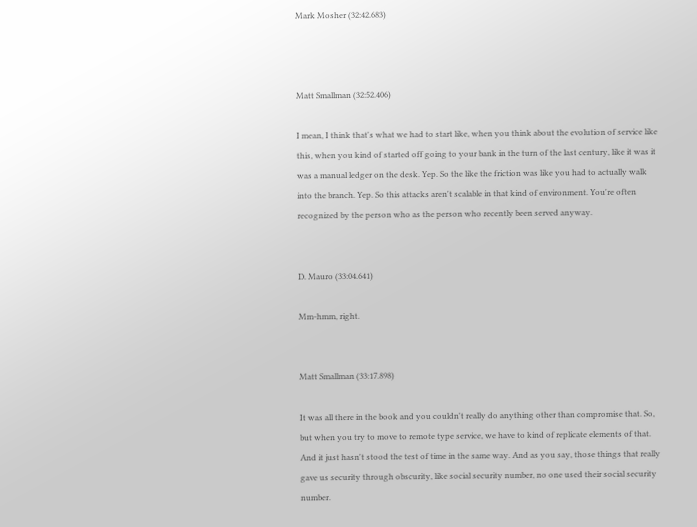Mark Mosher (32:42.683)



Matt Smallman (32:52.406)

I mean, I think that's what we had to start like, when you think about the evolution of service like this, when you kind of started off going to your bank in the turn of the last century, like it was it was a manual ledger on the desk. Yep. So the like the friction was like you had to actually walk into the branch. Yep. So this attacks aren't scalable in that kind of environment. You're often recognized by the person who as the person who recently been served anyway.


D. Mauro (33:04.641)

Mm-hmm, right.


Matt Smallman (33:17.898)

It was all there in the book and you couldn't really do anything other than compromise that. So, but when you try to move to remote type service, we have to kind of replicate elements of that. And it just hasn't stood the test of time in the same way. And as you say, those things that really gave us security through obscurity, like social security number, no one used their social security number.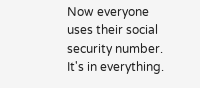Now everyone uses their social security number. It's in everything.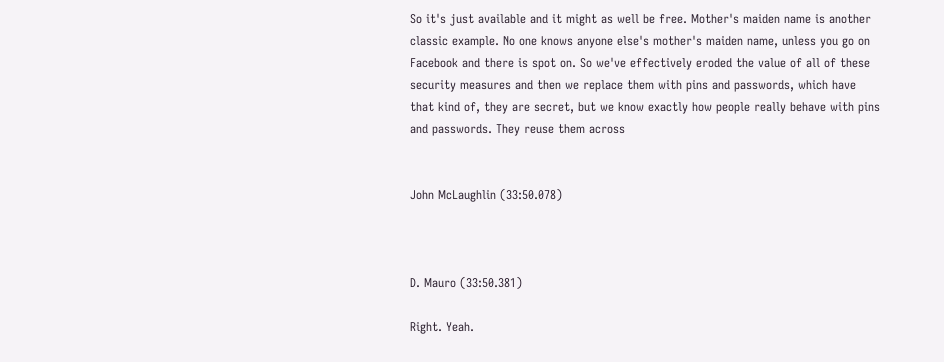So it's just available and it might as well be free. Mother's maiden name is another classic example. No one knows anyone else's mother's maiden name, unless you go on Facebook and there is spot on. So we've effectively eroded the value of all of these security measures and then we replace them with pins and passwords, which have that kind of, they are secret, but we know exactly how people really behave with pins and passwords. They reuse them across


John McLaughlin (33:50.078)



D. Mauro (33:50.381)

Right. Yeah.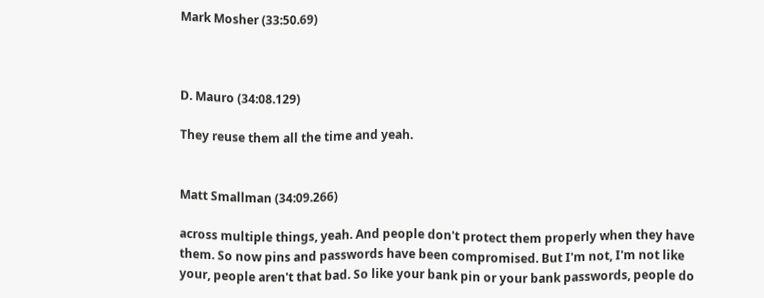Mark Mosher (33:50.69)



D. Mauro (34:08.129)

They reuse them all the time and yeah.


Matt Smallman (34:09.266)

across multiple things, yeah. And people don't protect them properly when they have them. So now pins and passwords have been compromised. But I'm not, I'm not like your, people aren't that bad. So like your bank pin or your bank passwords, people do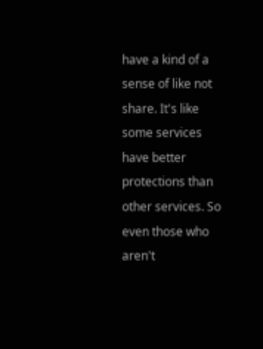have a kind of a sense of like not share. It's like some services have better protections than other services. So even those who aren't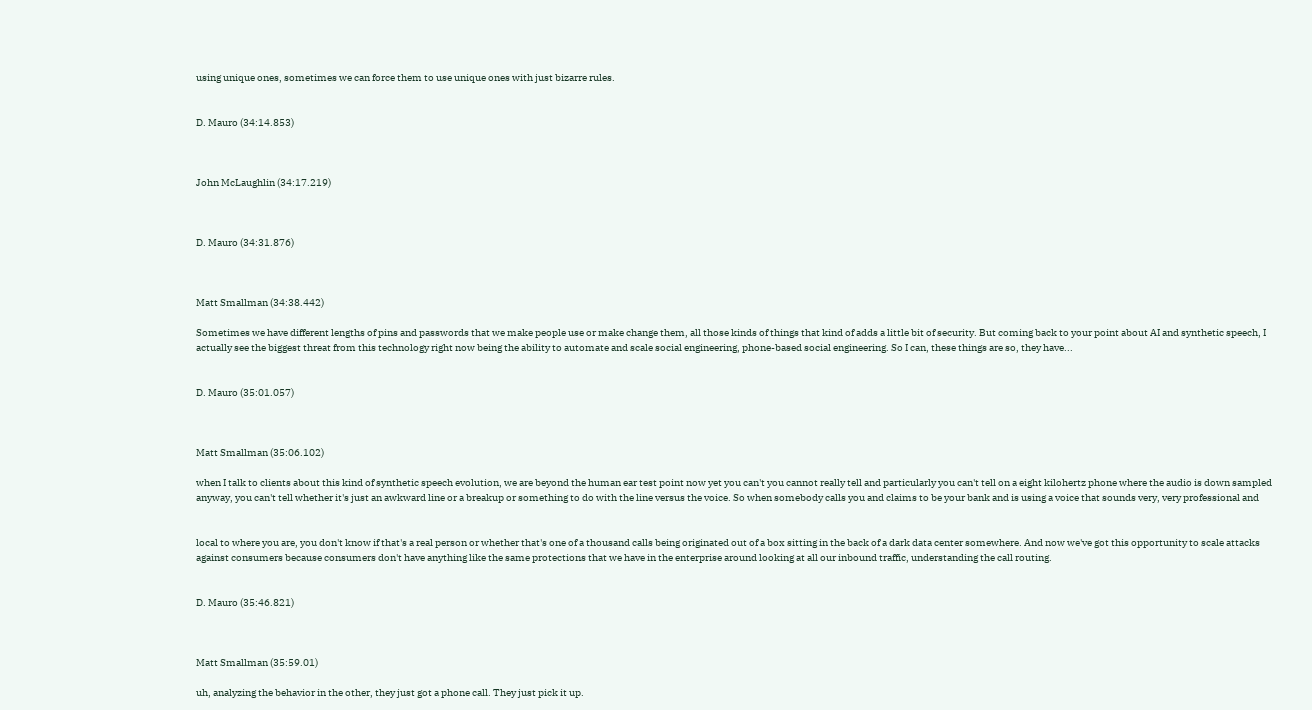using unique ones, sometimes we can force them to use unique ones with just bizarre rules.


D. Mauro (34:14.853)



John McLaughlin (34:17.219)



D. Mauro (34:31.876)



Matt Smallman (34:38.442)

Sometimes we have different lengths of pins and passwords that we make people use or make change them, all those kinds of things that kind of adds a little bit of security. But coming back to your point about AI and synthetic speech, I actually see the biggest threat from this technology right now being the ability to automate and scale social engineering, phone-based social engineering. So I can, these things are so, they have...


D. Mauro (35:01.057)



Matt Smallman (35:06.102)

when I talk to clients about this kind of synthetic speech evolution, we are beyond the human ear test point now yet you can't you cannot really tell and particularly you can't tell on a eight kilohertz phone where the audio is down sampled anyway, you can't tell whether it's just an awkward line or a breakup or something to do with the line versus the voice. So when somebody calls you and claims to be your bank and is using a voice that sounds very, very professional and


local to where you are, you don't know if that's a real person or whether that's one of a thousand calls being originated out of a box sitting in the back of a dark data center somewhere. And now we've got this opportunity to scale attacks against consumers because consumers don't have anything like the same protections that we have in the enterprise around looking at all our inbound traffic, understanding the call routing.


D. Mauro (35:46.821)



Matt Smallman (35:59.01)

uh, analyzing the behavior in the other, they just got a phone call. They just pick it up.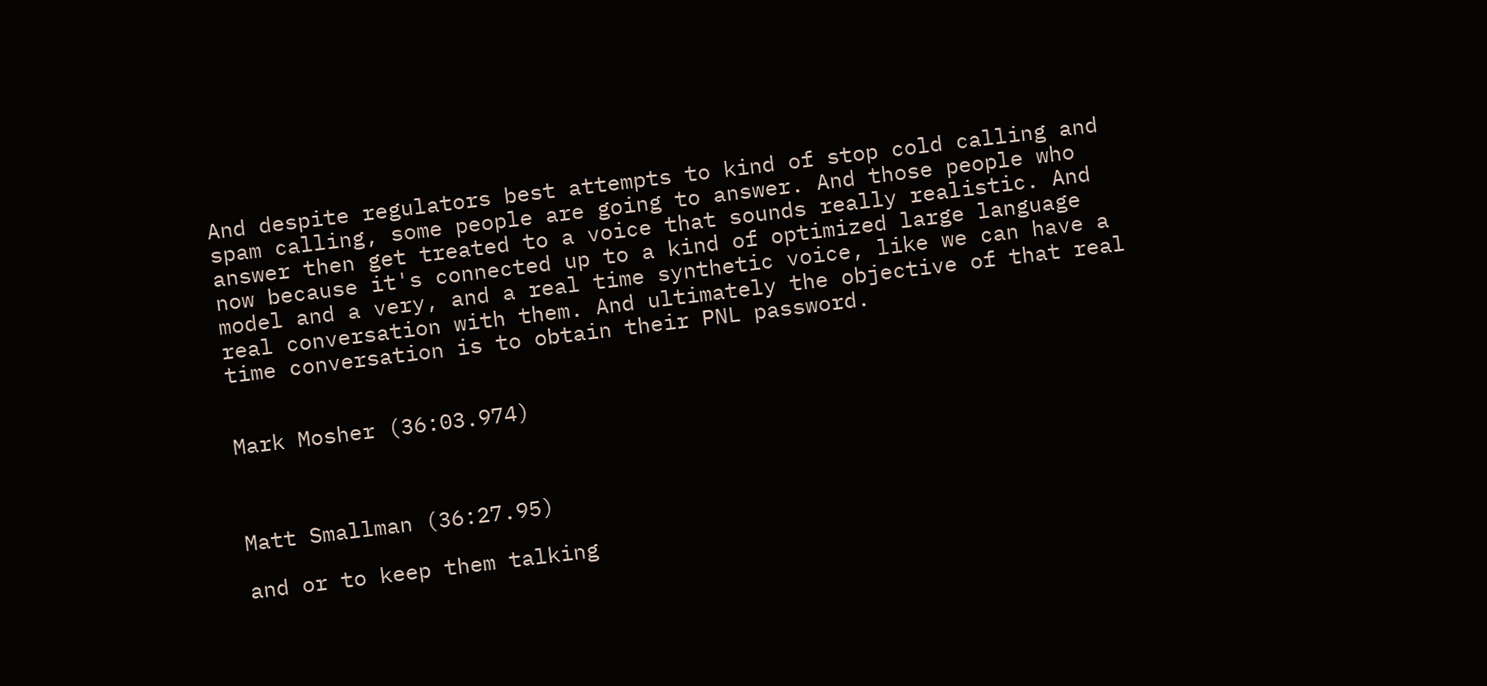And despite regulators best attempts to kind of stop cold calling and spam calling, some people are going to answer. And those people who answer then get treated to a voice that sounds really realistic. And now because it's connected up to a kind of optimized large language model and a very, and a real time synthetic voice, like we can have a real conversation with them. And ultimately the objective of that real time conversation is to obtain their PNL password.


Mark Mosher (36:03.974)



Matt Smallman (36:27.95)

and or to keep them talking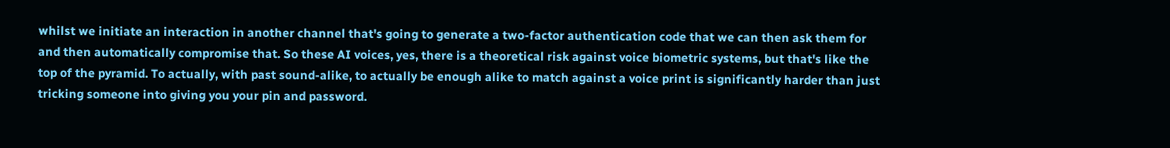whilst we initiate an interaction in another channel that's going to generate a two-factor authentication code that we can then ask them for and then automatically compromise that. So these AI voices, yes, there is a theoretical risk against voice biometric systems, but that's like the top of the pyramid. To actually, with past sound-alike, to actually be enough alike to match against a voice print is significantly harder than just tricking someone into giving you your pin and password.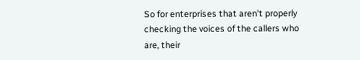So for enterprises that aren't properly checking the voices of the callers who are, their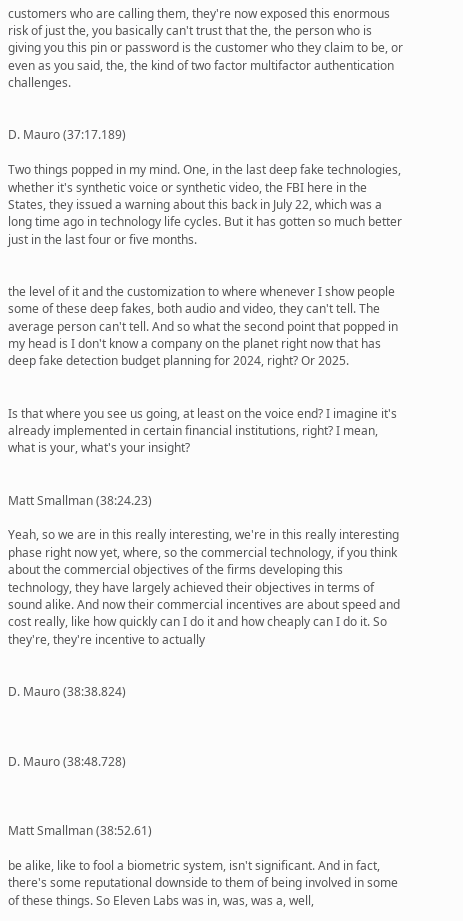customers who are calling them, they're now exposed this enormous risk of just the, you basically can't trust that the, the person who is giving you this pin or password is the customer who they claim to be, or even as you said, the, the kind of two factor multifactor authentication challenges.


D. Mauro (37:17.189)

Two things popped in my mind. One, in the last deep fake technologies, whether it's synthetic voice or synthetic video, the FBI here in the States, they issued a warning about this back in July 22, which was a long time ago in technology life cycles. But it has gotten so much better just in the last four or five months.


the level of it and the customization to where whenever I show people some of these deep fakes, both audio and video, they can't tell. The average person can't tell. And so what the second point that popped in my head is I don't know a company on the planet right now that has deep fake detection budget planning for 2024, right? Or 2025.


Is that where you see us going, at least on the voice end? I imagine it's already implemented in certain financial institutions, right? I mean, what is your, what's your insight?


Matt Smallman (38:24.23)

Yeah, so we are in this really interesting, we're in this really interesting phase right now yet, where, so the commercial technology, if you think about the commercial objectives of the firms developing this technology, they have largely achieved their objectives in terms of sound alike. And now their commercial incentives are about speed and cost really, like how quickly can I do it and how cheaply can I do it. So they're, they're incentive to actually


D. Mauro (38:38.824)



D. Mauro (38:48.728)



Matt Smallman (38:52.61)

be alike, like to fool a biometric system, isn't significant. And in fact, there's some reputational downside to them of being involved in some of these things. So Eleven Labs was in, was, was a, well,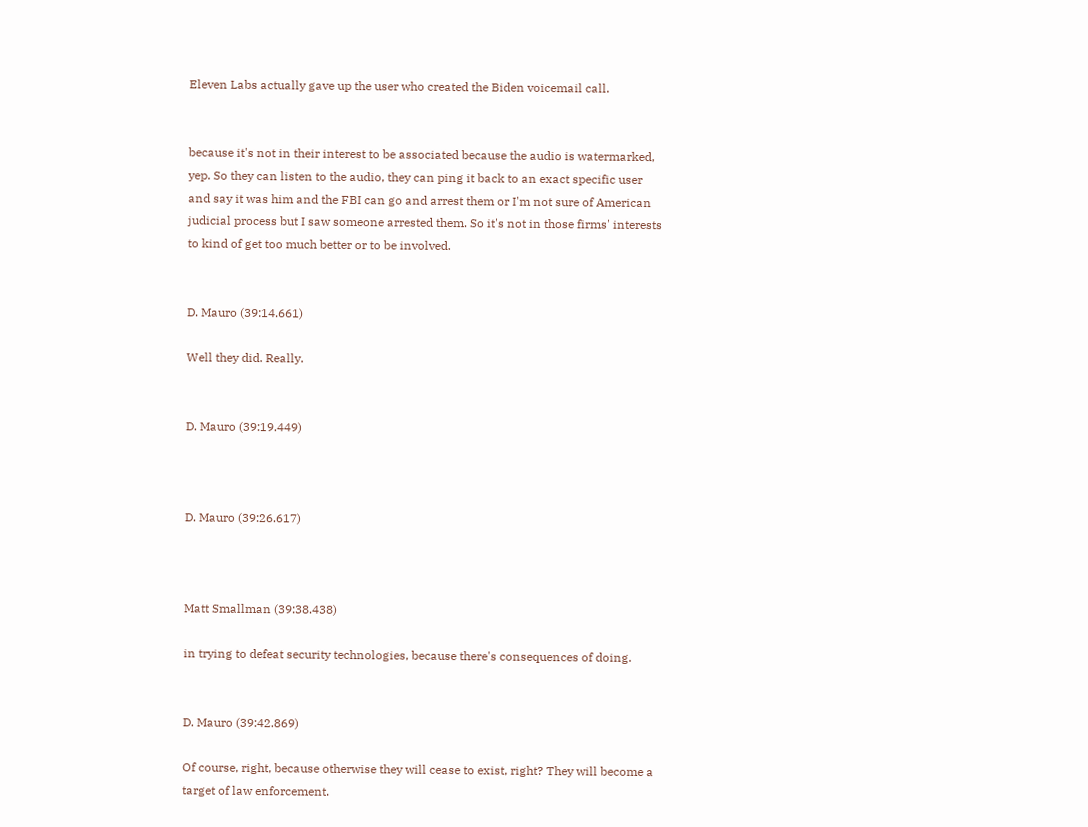Eleven Labs actually gave up the user who created the Biden voicemail call.


because it's not in their interest to be associated because the audio is watermarked, yep. So they can listen to the audio, they can ping it back to an exact specific user and say it was him and the FBI can go and arrest them or I'm not sure of American judicial process but I saw someone arrested them. So it's not in those firms' interests to kind of get too much better or to be involved.


D. Mauro (39:14.661)

Well they did. Really.


D. Mauro (39:19.449)



D. Mauro (39:26.617)



Matt Smallman (39:38.438)

in trying to defeat security technologies, because there's consequences of doing.


D. Mauro (39:42.869)

Of course, right, because otherwise they will cease to exist, right? They will become a target of law enforcement.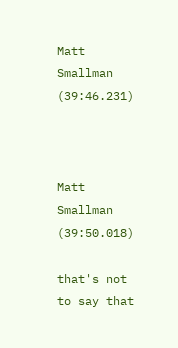Matt Smallman (39:46.231)



Matt Smallman (39:50.018)

that's not to say that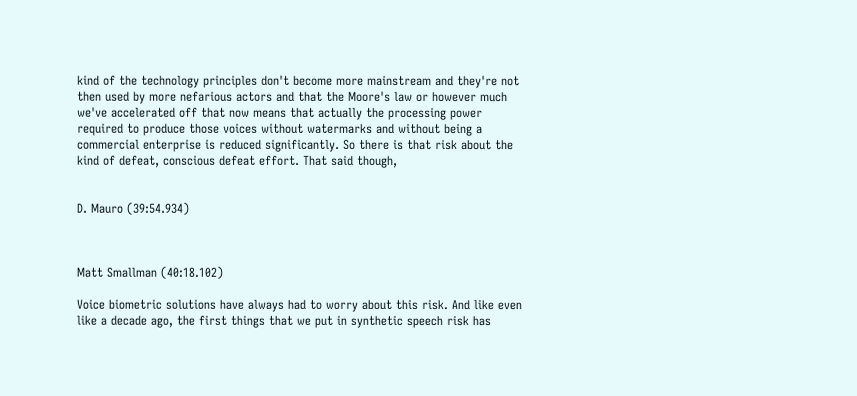kind of the technology principles don't become more mainstream and they're not then used by more nefarious actors and that the Moore's law or however much we've accelerated off that now means that actually the processing power required to produce those voices without watermarks and without being a commercial enterprise is reduced significantly. So there is that risk about the kind of defeat, conscious defeat effort. That said though,


D. Mauro (39:54.934)



Matt Smallman (40:18.102)

Voice biometric solutions have always had to worry about this risk. And like even like a decade ago, the first things that we put in synthetic speech risk has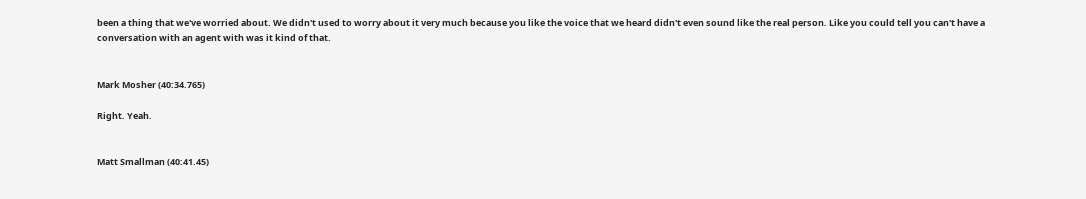been a thing that we've worried about. We didn't used to worry about it very much because you like the voice that we heard didn't even sound like the real person. Like you could tell you can't have a conversation with an agent with was it kind of that.


Mark Mosher (40:34.765)

Right. Yeah.


Matt Smallman (40:41.45)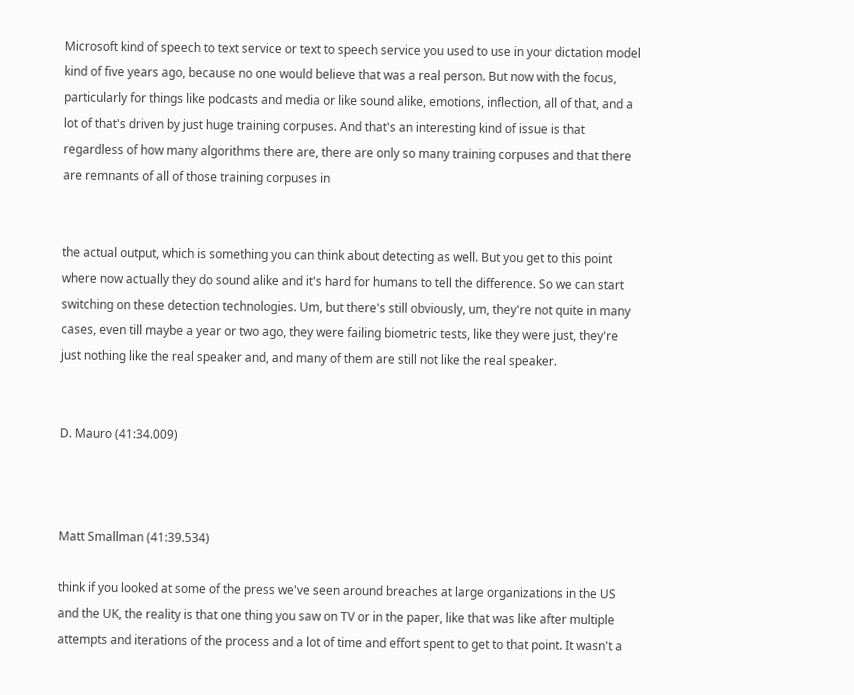Microsoft kind of speech to text service or text to speech service you used to use in your dictation model kind of five years ago, because no one would believe that was a real person. But now with the focus, particularly for things like podcasts and media or like sound alike, emotions, inflection, all of that, and a lot of that's driven by just huge training corpuses. And that's an interesting kind of issue is that regardless of how many algorithms there are, there are only so many training corpuses and that there are remnants of all of those training corpuses in


the actual output, which is something you can think about detecting as well. But you get to this point where now actually they do sound alike and it's hard for humans to tell the difference. So we can start switching on these detection technologies. Um, but there's still obviously, um, they're not quite in many cases, even till maybe a year or two ago, they were failing biometric tests, like they were just, they're just nothing like the real speaker and, and many of them are still not like the real speaker.


D. Mauro (41:34.009)



Matt Smallman (41:39.534)

think if you looked at some of the press we've seen around breaches at large organizations in the US and the UK, the reality is that one thing you saw on TV or in the paper, like that was like after multiple attempts and iterations of the process and a lot of time and effort spent to get to that point. It wasn't a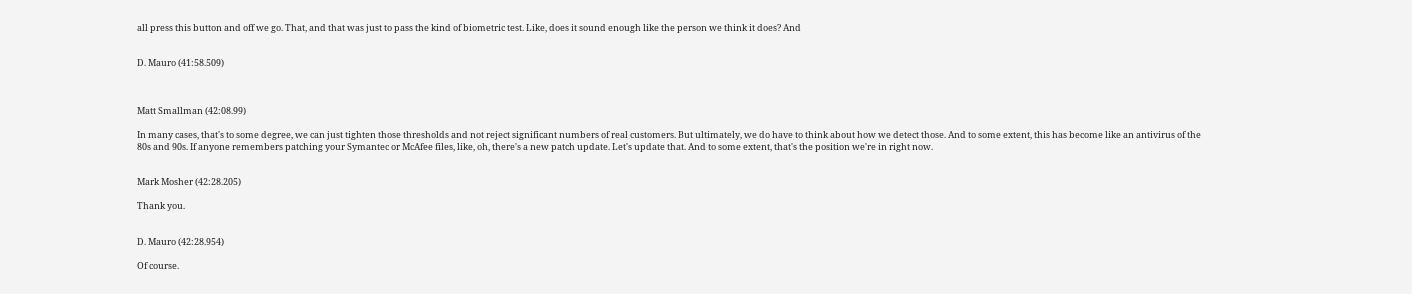all press this button and off we go. That, and that was just to pass the kind of biometric test. Like, does it sound enough like the person we think it does? And


D. Mauro (41:58.509)



Matt Smallman (42:08.99)

In many cases, that's to some degree, we can just tighten those thresholds and not reject significant numbers of real customers. But ultimately, we do have to think about how we detect those. And to some extent, this has become like an antivirus of the 80s and 90s. If anyone remembers patching your Symantec or McAfee files, like, oh, there's a new patch update. Let's update that. And to some extent, that's the position we're in right now.


Mark Mosher (42:28.205)

Thank you.


D. Mauro (42:28.954)

Of course.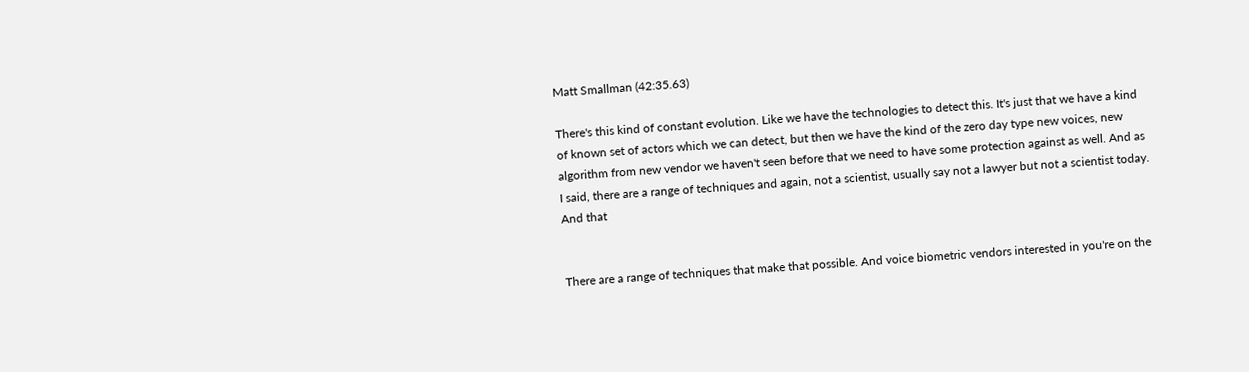Matt Smallman (42:35.63)

There's this kind of constant evolution. Like we have the technologies to detect this. It's just that we have a kind of known set of actors which we can detect, but then we have the kind of the zero day type new voices, new algorithm from new vendor we haven't seen before that we need to have some protection against as well. And as I said, there are a range of techniques and again, not a scientist, usually say not a lawyer but not a scientist today. And that


There are a range of techniques that make that possible. And voice biometric vendors interested in you're on the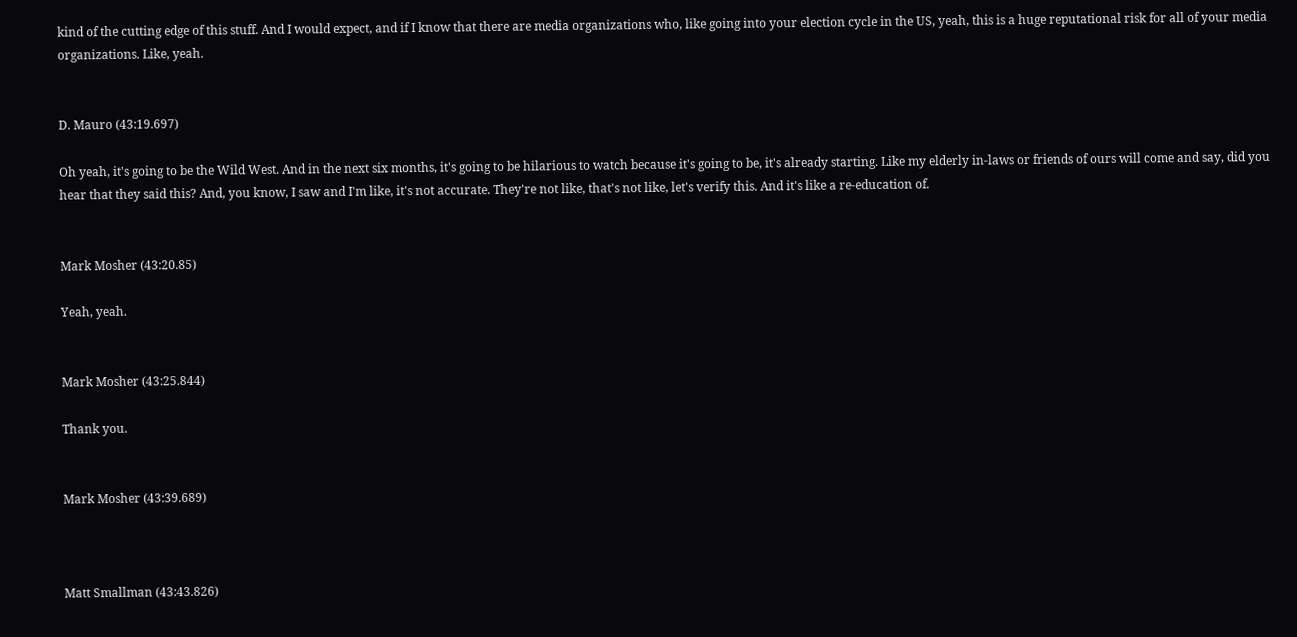kind of the cutting edge of this stuff. And I would expect, and if I know that there are media organizations who, like going into your election cycle in the US, yeah, this is a huge reputational risk for all of your media organizations. Like, yeah.


D. Mauro (43:19.697)

Oh yeah, it's going to be the Wild West. And in the next six months, it's going to be hilarious to watch because it's going to be, it's already starting. Like my elderly in-laws or friends of ours will come and say, did you hear that they said this? And, you know, I saw and I'm like, it's not accurate. They're not like, that's not like, let's verify this. And it's like a re-education of.


Mark Mosher (43:20.85)

Yeah, yeah.


Mark Mosher (43:25.844)

Thank you.


Mark Mosher (43:39.689)



Matt Smallman (43:43.826)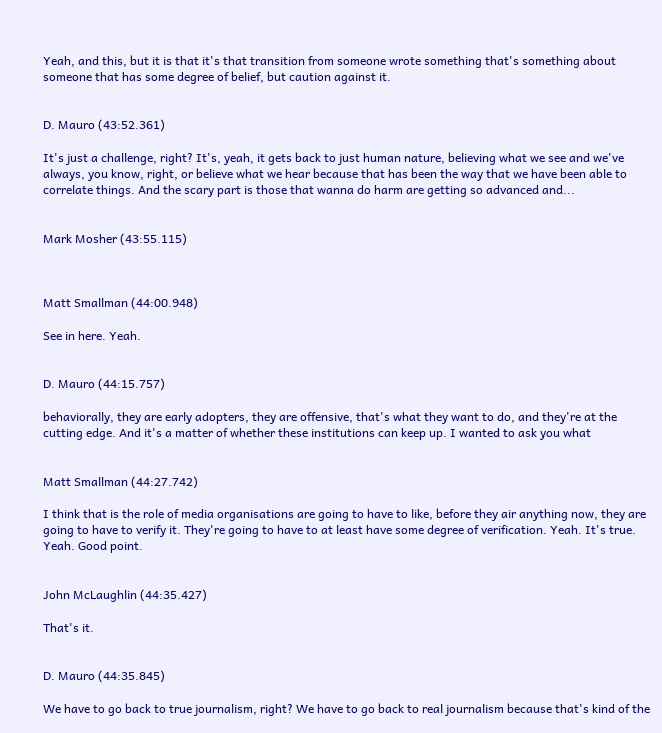Yeah, and this, but it is that it's that transition from someone wrote something that's something about someone that has some degree of belief, but caution against it.


D. Mauro (43:52.361)

It's just a challenge, right? It's, yeah, it gets back to just human nature, believing what we see and we've always, you know, right, or believe what we hear because that has been the way that we have been able to correlate things. And the scary part is those that wanna do harm are getting so advanced and...


Mark Mosher (43:55.115)



Matt Smallman (44:00.948)

See in here. Yeah.


D. Mauro (44:15.757)

behaviorally, they are early adopters, they are offensive, that's what they want to do, and they're at the cutting edge. And it's a matter of whether these institutions can keep up. I wanted to ask you what


Matt Smallman (44:27.742)

I think that is the role of media organisations are going to have to like, before they air anything now, they are going to have to verify it. They're going to have to at least have some degree of verification. Yeah. It's true. Yeah. Good point.


John McLaughlin (44:35.427)

That's it.


D. Mauro (44:35.845)

We have to go back to true journalism, right? We have to go back to real journalism because that's kind of the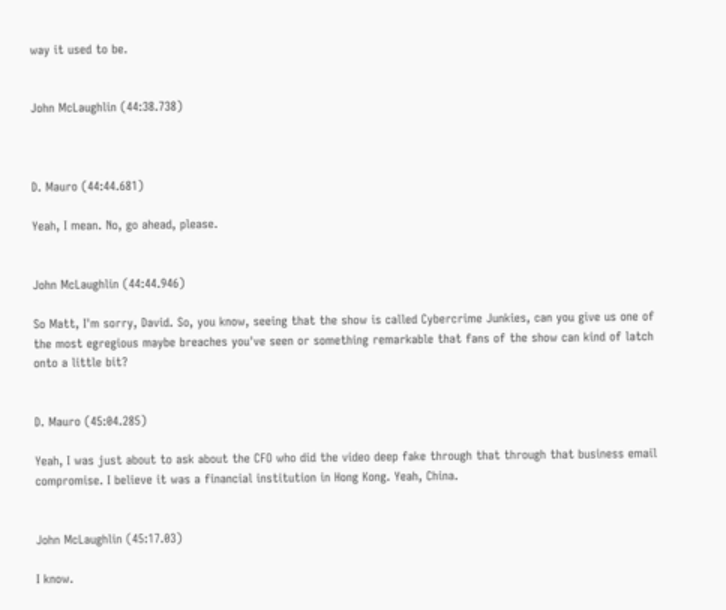way it used to be.


John McLaughlin (44:38.738)



D. Mauro (44:44.681)

Yeah, I mean. No, go ahead, please.


John McLaughlin (44:44.946)

So Matt, I'm sorry, David. So, you know, seeing that the show is called Cybercrime Junkies, can you give us one of the most egregious maybe breaches you've seen or something remarkable that fans of the show can kind of latch onto a little bit?


D. Mauro (45:04.285)

Yeah, I was just about to ask about the CFO who did the video deep fake through that through that business email compromise. I believe it was a financial institution in Hong Kong. Yeah, China.


John McLaughlin (45:17.03)

I know.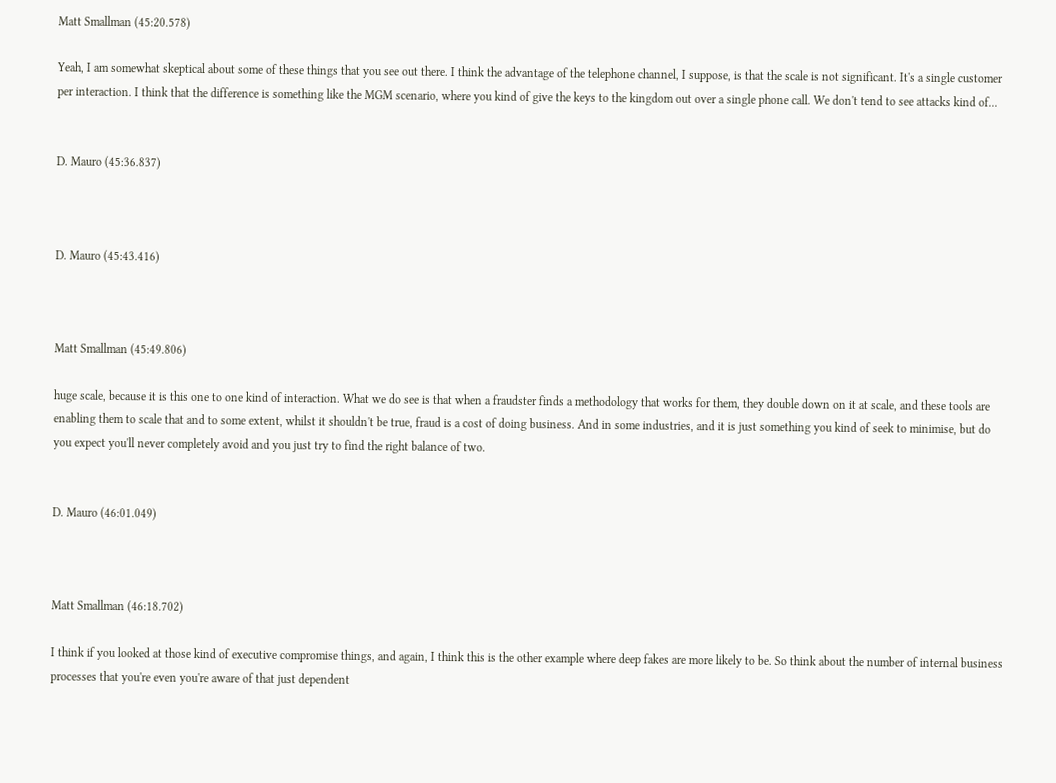Matt Smallman (45:20.578)

Yeah, I am somewhat skeptical about some of these things that you see out there. I think the advantage of the telephone channel, I suppose, is that the scale is not significant. It's a single customer per interaction. I think that the difference is something like the MGM scenario, where you kind of give the keys to the kingdom out over a single phone call. We don't tend to see attacks kind of...


D. Mauro (45:36.837)



D. Mauro (45:43.416)



Matt Smallman (45:49.806)

huge scale, because it is this one to one kind of interaction. What we do see is that when a fraudster finds a methodology that works for them, they double down on it at scale, and these tools are enabling them to scale that and to some extent, whilst it shouldn't be true, fraud is a cost of doing business. And in some industries, and it is just something you kind of seek to minimise, but do you expect you'll never completely avoid and you just try to find the right balance of two.


D. Mauro (46:01.049)



Matt Smallman (46:18.702)

I think if you looked at those kind of executive compromise things, and again, I think this is the other example where deep fakes are more likely to be. So think about the number of internal business processes that you're even you're aware of that just dependent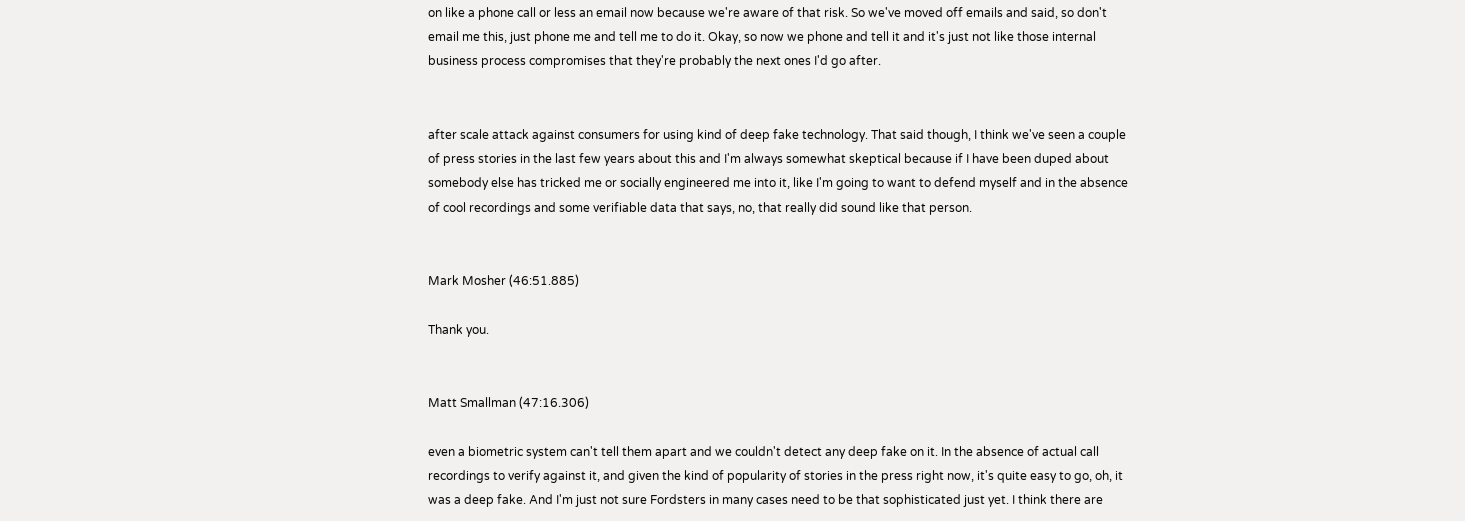on like a phone call or less an email now because we're aware of that risk. So we've moved off emails and said, so don't email me this, just phone me and tell me to do it. Okay, so now we phone and tell it and it's just not like those internal business process compromises that they're probably the next ones I'd go after.


after scale attack against consumers for using kind of deep fake technology. That said though, I think we've seen a couple of press stories in the last few years about this and I'm always somewhat skeptical because if I have been duped about somebody else has tricked me or socially engineered me into it, like I'm going to want to defend myself and in the absence of cool recordings and some verifiable data that says, no, that really did sound like that person.


Mark Mosher (46:51.885)

Thank you.


Matt Smallman (47:16.306)

even a biometric system can't tell them apart and we couldn't detect any deep fake on it. In the absence of actual call recordings to verify against it, and given the kind of popularity of stories in the press right now, it's quite easy to go, oh, it was a deep fake. And I'm just not sure Fordsters in many cases need to be that sophisticated just yet. I think there are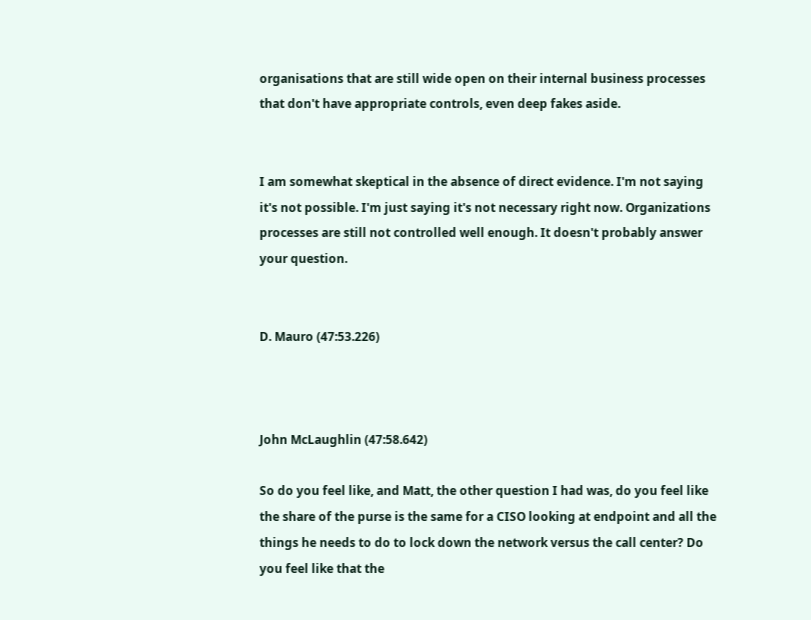organisations that are still wide open on their internal business processes that don't have appropriate controls, even deep fakes aside.


I am somewhat skeptical in the absence of direct evidence. I'm not saying it's not possible. I'm just saying it's not necessary right now. Organizations processes are still not controlled well enough. It doesn't probably answer your question.


D. Mauro (47:53.226)



John McLaughlin (47:58.642)

So do you feel like, and Matt, the other question I had was, do you feel like the share of the purse is the same for a CISO looking at endpoint and all the things he needs to do to lock down the network versus the call center? Do you feel like that the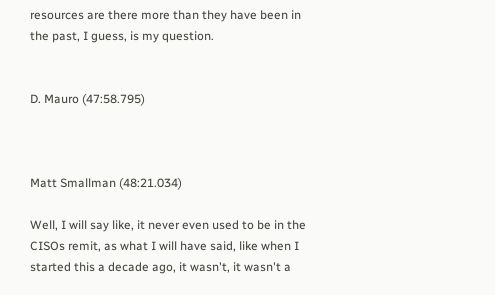resources are there more than they have been in the past, I guess, is my question.


D. Mauro (47:58.795)



Matt Smallman (48:21.034)

Well, I will say like, it never even used to be in the CISOs remit, as what I will have said, like when I started this a decade ago, it wasn't, it wasn't a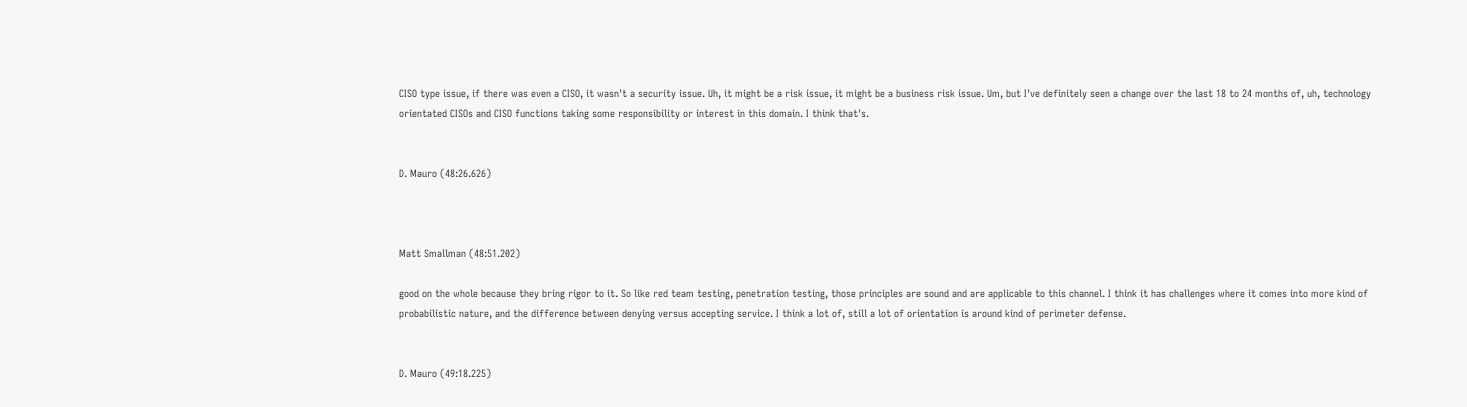CISO type issue, if there was even a CISO, it wasn't a security issue. Uh, it might be a risk issue, it might be a business risk issue. Um, but I've definitely seen a change over the last 18 to 24 months of, uh, technology orientated CISOs and CISO functions taking some responsibility or interest in this domain. I think that's.


D. Mauro (48:26.626)



Matt Smallman (48:51.202)

good on the whole because they bring rigor to it. So like red team testing, penetration testing, those principles are sound and are applicable to this channel. I think it has challenges where it comes into more kind of probabilistic nature, and the difference between denying versus accepting service. I think a lot of, still a lot of orientation is around kind of perimeter defense.


D. Mauro (49:18.225)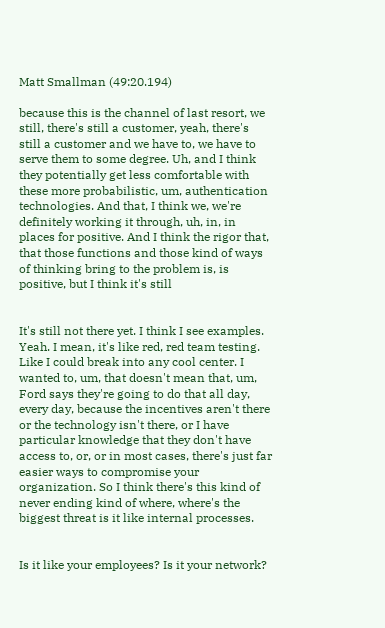Matt Smallman (49:20.194)

because this is the channel of last resort, we still, there's still a customer, yeah, there's still a customer and we have to, we have to serve them to some degree. Uh, and I think they potentially get less comfortable with these more probabilistic, um, authentication technologies. And that, I think we, we're definitely working it through, uh, in, in places for positive. And I think the rigor that, that those functions and those kind of ways of thinking bring to the problem is, is positive, but I think it's still


It's still not there yet. I think I see examples. Yeah. I mean, it's like red, red team testing. Like I could break into any cool center. I wanted to, um, that doesn't mean that, um, Ford says they're going to do that all day, every day, because the incentives aren't there or the technology isn't there, or I have particular knowledge that they don't have access to, or, or in most cases, there's just far easier ways to compromise your organization. So I think there's this kind of never ending kind of where, where's the biggest threat is it like internal processes.


Is it like your employees? Is it your network?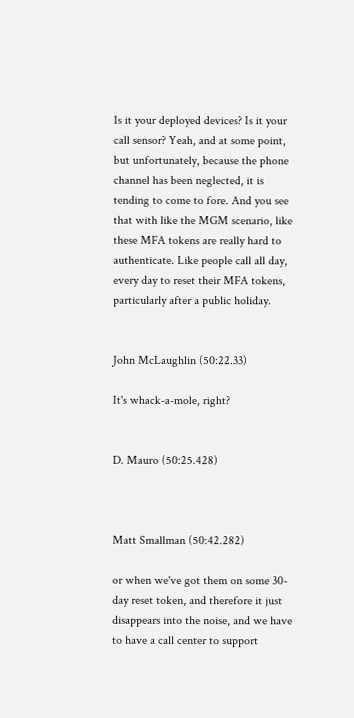Is it your deployed devices? Is it your call sensor? Yeah, and at some point, but unfortunately, because the phone channel has been neglected, it is tending to come to fore. And you see that with like the MGM scenario, like these MFA tokens are really hard to authenticate. Like people call all day, every day to reset their MFA tokens, particularly after a public holiday.


John McLaughlin (50:22.33)

It's whack-a-mole, right?


D. Mauro (50:25.428)



Matt Smallman (50:42.282)

or when we've got them on some 30-day reset token, and therefore it just disappears into the noise, and we have to have a call center to support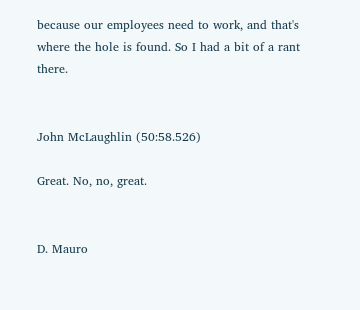because our employees need to work, and that's where the hole is found. So I had a bit of a rant there.


John McLaughlin (50:58.526)

Great. No, no, great.


D. Mauro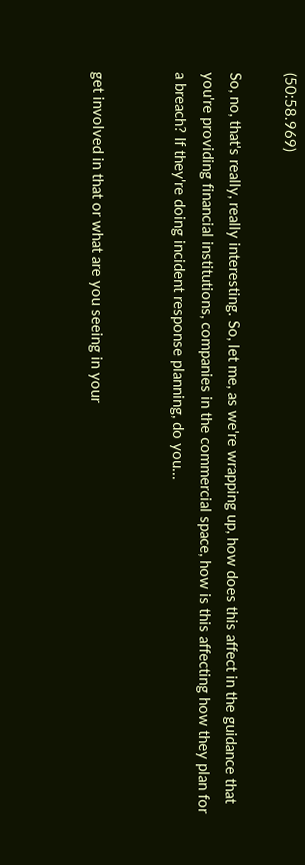(50:58.969)

So, no, that's really, really interesting. So, let me, as we're wrapping up, how does this affect in the guidance that you're providing financial institutions, companies in the commercial space, how is this affecting how they plan for a breach? If they're doing incident response planning, do you...


get involved in that or what are you seeing in your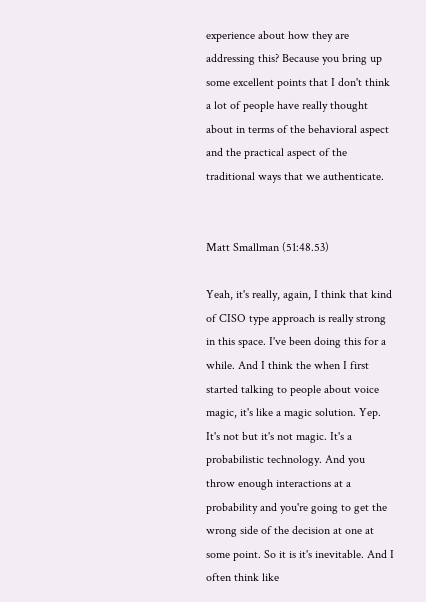experience about how they are addressing this? Because you bring up some excellent points that I don't think a lot of people have really thought about in terms of the behavioral aspect and the practical aspect of the traditional ways that we authenticate.


Matt Smallman (51:48.53)

Yeah, it's really, again, I think that kind of CISO type approach is really strong in this space. I've been doing this for a while. And I think the when I first started talking to people about voice magic, it's like a magic solution. Yep. It's not but it's not magic. It's a probabilistic technology. And you throw enough interactions at a probability and you're going to get the wrong side of the decision at one at some point. So it is it's inevitable. And I often think like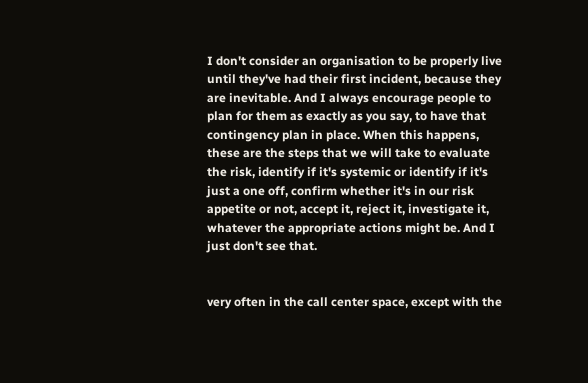I don't consider an organisation to be properly live until they've had their first incident, because they are inevitable. And I always encourage people to plan for them as exactly as you say, to have that contingency plan in place. When this happens, these are the steps that we will take to evaluate the risk, identify if it's systemic or identify if it's just a one off, confirm whether it's in our risk appetite or not, accept it, reject it, investigate it, whatever the appropriate actions might be. And I just don't see that.


very often in the call center space, except with the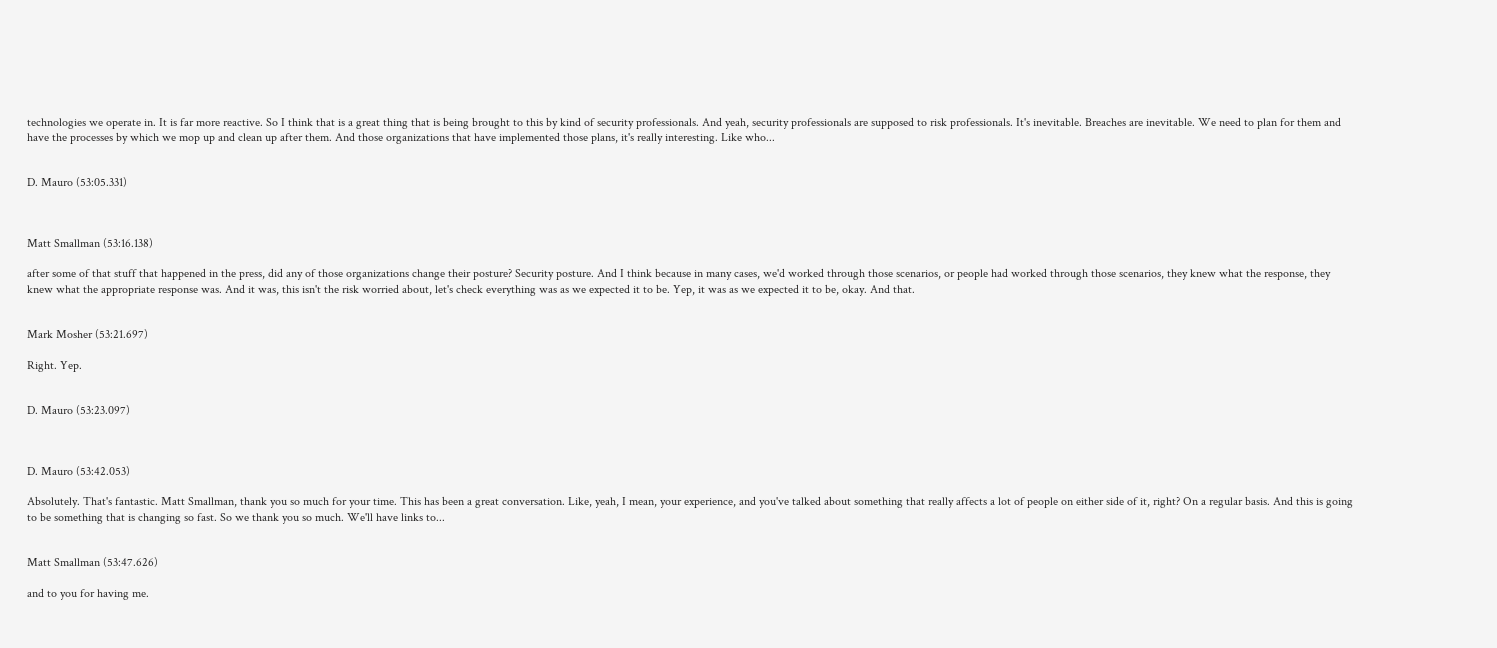technologies we operate in. It is far more reactive. So I think that is a great thing that is being brought to this by kind of security professionals. And yeah, security professionals are supposed to risk professionals. It's inevitable. Breaches are inevitable. We need to plan for them and have the processes by which we mop up and clean up after them. And those organizations that have implemented those plans, it's really interesting. Like who...


D. Mauro (53:05.331)



Matt Smallman (53:16.138)

after some of that stuff that happened in the press, did any of those organizations change their posture? Security posture. And I think because in many cases, we'd worked through those scenarios, or people had worked through those scenarios, they knew what the response, they knew what the appropriate response was. And it was, this isn't the risk worried about, let's check everything was as we expected it to be. Yep, it was as we expected it to be, okay. And that.


Mark Mosher (53:21.697)

Right. Yep.


D. Mauro (53:23.097)



D. Mauro (53:42.053)

Absolutely. That's fantastic. Matt Smallman, thank you so much for your time. This has been a great conversation. Like, yeah, I mean, your experience, and you've talked about something that really affects a lot of people on either side of it, right? On a regular basis. And this is going to be something that is changing so fast. So we thank you so much. We'll have links to...


Matt Smallman (53:47.626)

and to you for having me.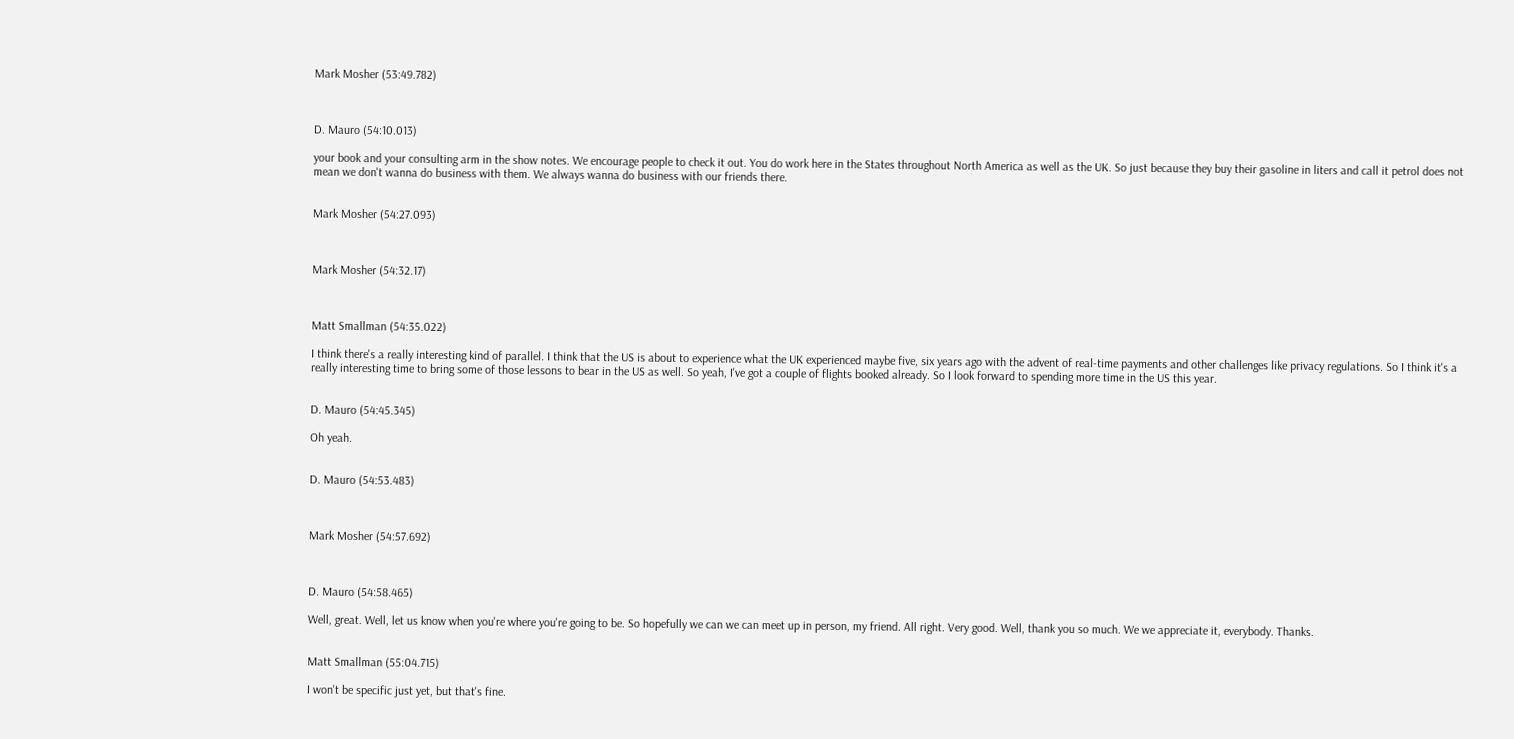Mark Mosher (53:49.782)



D. Mauro (54:10.013)

your book and your consulting arm in the show notes. We encourage people to check it out. You do work here in the States throughout North America as well as the UK. So just because they buy their gasoline in liters and call it petrol does not mean we don't wanna do business with them. We always wanna do business with our friends there.


Mark Mosher (54:27.093)



Mark Mosher (54:32.17)



Matt Smallman (54:35.022)

I think there's a really interesting kind of parallel. I think that the US is about to experience what the UK experienced maybe five, six years ago with the advent of real-time payments and other challenges like privacy regulations. So I think it's a really interesting time to bring some of those lessons to bear in the US as well. So yeah, I've got a couple of flights booked already. So I look forward to spending more time in the US this year.


D. Mauro (54:45.345)

Oh yeah.


D. Mauro (54:53.483)



Mark Mosher (54:57.692)



D. Mauro (54:58.465)

Well, great. Well, let us know when you're where you're going to be. So hopefully we can we can meet up in person, my friend. All right. Very good. Well, thank you so much. We we appreciate it, everybody. Thanks.


Matt Smallman (55:04.715)

I won't be specific just yet, but that's fine.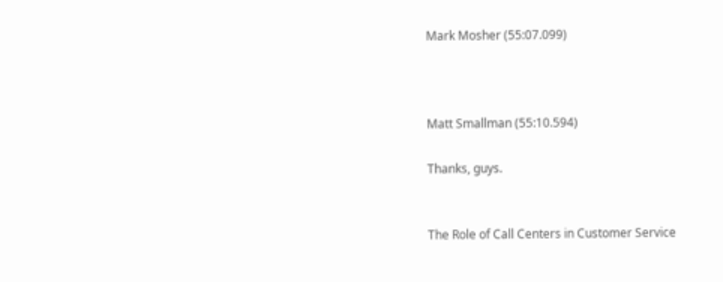Mark Mosher (55:07.099)



Matt Smallman (55:10.594)

Thanks, guys.


The Role of Call Centers in Customer Service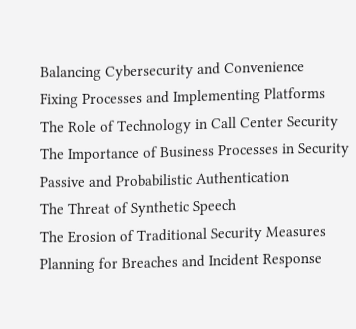Balancing Cybersecurity and Convenience
Fixing Processes and Implementing Platforms
The Role of Technology in Call Center Security
The Importance of Business Processes in Security
Passive and Probabilistic Authentication
The Threat of Synthetic Speech
The Erosion of Traditional Security Measures
Planning for Breaches and Incident Response